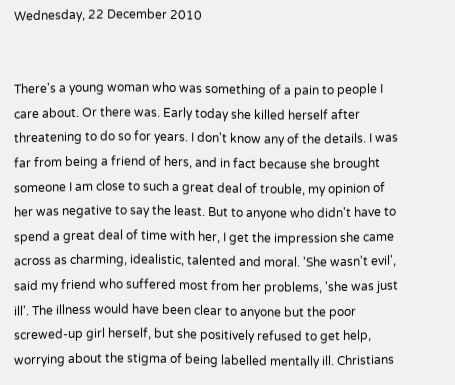Wednesday, 22 December 2010


There's a young woman who was something of a pain to people I care about. Or there was. Early today she killed herself after threatening to do so for years. I don't know any of the details. I was far from being a friend of hers, and in fact because she brought someone I am close to such a great deal of trouble, my opinion of her was negative to say the least. But to anyone who didn't have to spend a great deal of time with her, I get the impression she came across as charming, idealistic, talented and moral. 'She wasn't evil', said my friend who suffered most from her problems, 'she was just ill'. The illness would have been clear to anyone but the poor screwed-up girl herself, but she positively refused to get help, worrying about the stigma of being labelled mentally ill. Christians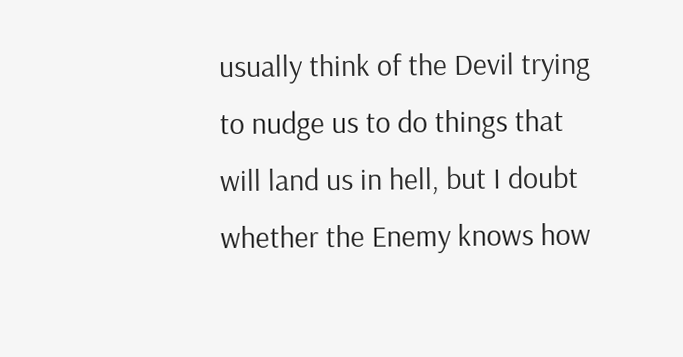usually think of the Devil trying to nudge us to do things that will land us in hell, but I doubt whether the Enemy knows how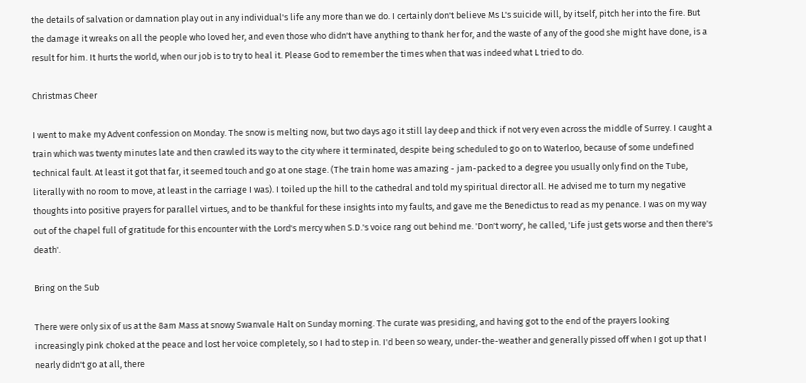the details of salvation or damnation play out in any individual's life any more than we do. I certainly don't believe Ms L's suicide will, by itself, pitch her into the fire. But the damage it wreaks on all the people who loved her, and even those who didn't have anything to thank her for, and the waste of any of the good she might have done, is a result for him. It hurts the world, when our job is to try to heal it. Please God to remember the times when that was indeed what L tried to do.

Christmas Cheer

I went to make my Advent confession on Monday. The snow is melting now, but two days ago it still lay deep and thick if not very even across the middle of Surrey. I caught a train which was twenty minutes late and then crawled its way to the city where it terminated, despite being scheduled to go on to Waterloo, because of some undefined technical fault. At least it got that far, it seemed touch and go at one stage. (The train home was amazing - jam-packed to a degree you usually only find on the Tube, literally with no room to move, at least in the carriage I was). I toiled up the hill to the cathedral and told my spiritual director all. He advised me to turn my negative thoughts into positive prayers for parallel virtues, and to be thankful for these insights into my faults, and gave me the Benedictus to read as my penance. I was on my way out of the chapel full of gratitude for this encounter with the Lord's mercy when S.D.'s voice rang out behind me. 'Don't worry', he called, 'Life just gets worse and then there's death'.

Bring on the Sub

There were only six of us at the 8am Mass at snowy Swanvale Halt on Sunday morning. The curate was presiding, and having got to the end of the prayers looking increasingly pink choked at the peace and lost her voice completely, so I had to step in. I'd been so weary, under-the-weather and generally pissed off when I got up that I nearly didn't go at all, there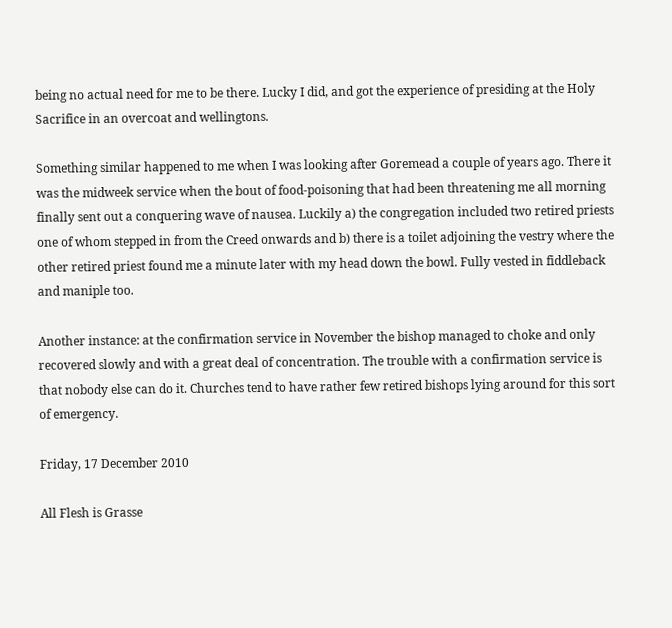being no actual need for me to be there. Lucky I did, and got the experience of presiding at the Holy Sacrifice in an overcoat and wellingtons.

Something similar happened to me when I was looking after Goremead a couple of years ago. There it was the midweek service when the bout of food-poisoning that had been threatening me all morning finally sent out a conquering wave of nausea. Luckily a) the congregation included two retired priests one of whom stepped in from the Creed onwards and b) there is a toilet adjoining the vestry where the other retired priest found me a minute later with my head down the bowl. Fully vested in fiddleback and maniple too.

Another instance: at the confirmation service in November the bishop managed to choke and only recovered slowly and with a great deal of concentration. The trouble with a confirmation service is that nobody else can do it. Churches tend to have rather few retired bishops lying around for this sort of emergency.

Friday, 17 December 2010

All Flesh is Grasse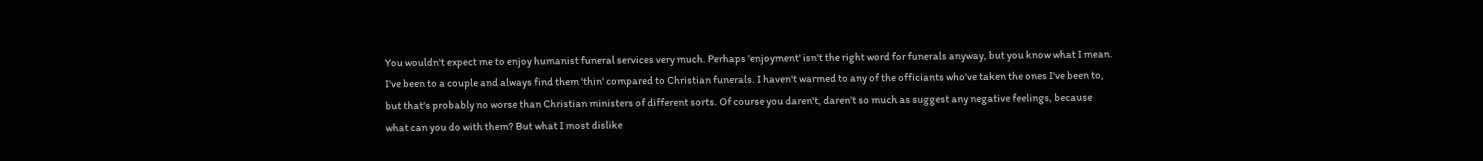You wouldn't expect me to enjoy humanist funeral services very much. Perhaps 'enjoyment' isn't the right word for funerals anyway, but you know what I mean. I've been to a couple and always find them 'thin' compared to Christian funerals. I haven't warmed to any of the officiants who've taken the ones I've been to, but that's probably no worse than Christian ministers of different sorts. Of course you daren't, daren't so much as suggest any negative feelings, because what can you do with them? But what I most dislike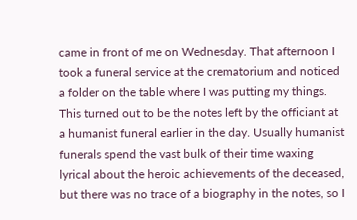came in front of me on Wednesday. That afternoon I took a funeral service at the crematorium and noticed a folder on the table where I was putting my things. This turned out to be the notes left by the officiant at a humanist funeral earlier in the day. Usually humanist funerals spend the vast bulk of their time waxing lyrical about the heroic achievements of the deceased, but there was no trace of a biography in the notes, so I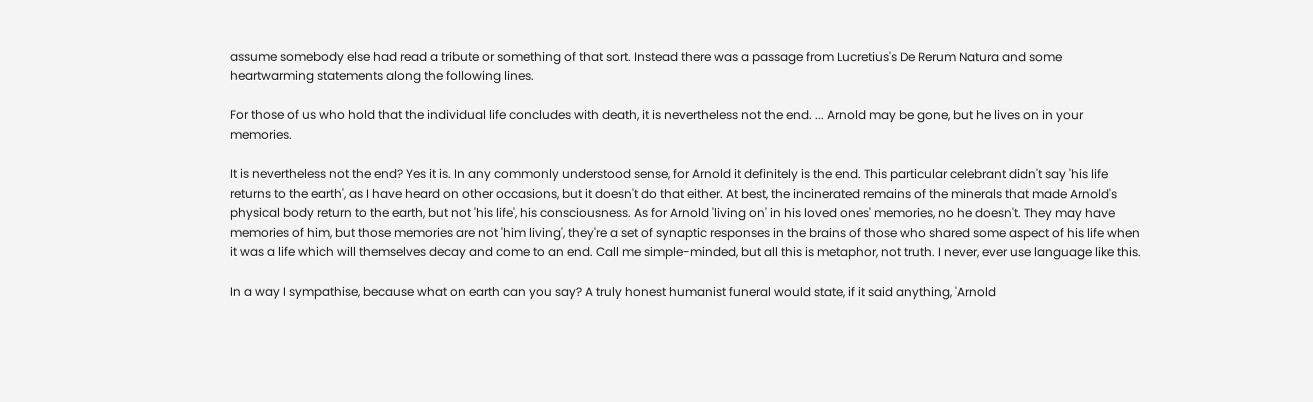assume somebody else had read a tribute or something of that sort. Instead there was a passage from Lucretius's De Rerum Natura and some heartwarming statements along the following lines.

For those of us who hold that the individual life concludes with death, it is nevertheless not the end. ... Arnold may be gone, but he lives on in your memories.

It is nevertheless not the end? Yes it is. In any commonly understood sense, for Arnold it definitely is the end. This particular celebrant didn't say 'his life returns to the earth', as I have heard on other occasions, but it doesn't do that either. At best, the incinerated remains of the minerals that made Arnold's physical body return to the earth, but not 'his life', his consciousness. As for Arnold 'living on' in his loved ones' memories, no he doesn't. They may have memories of him, but those memories are not 'him living', they're a set of synaptic responses in the brains of those who shared some aspect of his life when it was a life which will themselves decay and come to an end. Call me simple-minded, but all this is metaphor, not truth. I never, ever use language like this.

In a way I sympathise, because what on earth can you say? A truly honest humanist funeral would state, if it said anything, 'Arnold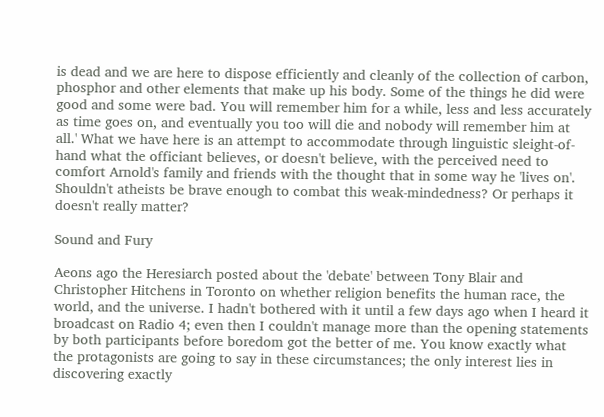is dead and we are here to dispose efficiently and cleanly of the collection of carbon, phosphor and other elements that make up his body. Some of the things he did were good and some were bad. You will remember him for a while, less and less accurately as time goes on, and eventually you too will die and nobody will remember him at all.' What we have here is an attempt to accommodate through linguistic sleight-of-hand what the officiant believes, or doesn't believe, with the perceived need to comfort Arnold's family and friends with the thought that in some way he 'lives on'. Shouldn't atheists be brave enough to combat this weak-mindedness? Or perhaps it doesn't really matter?

Sound and Fury

Aeons ago the Heresiarch posted about the 'debate' between Tony Blair and Christopher Hitchens in Toronto on whether religion benefits the human race, the world, and the universe. I hadn't bothered with it until a few days ago when I heard it broadcast on Radio 4; even then I couldn't manage more than the opening statements by both participants before boredom got the better of me. You know exactly what the protagonists are going to say in these circumstances; the only interest lies in discovering exactly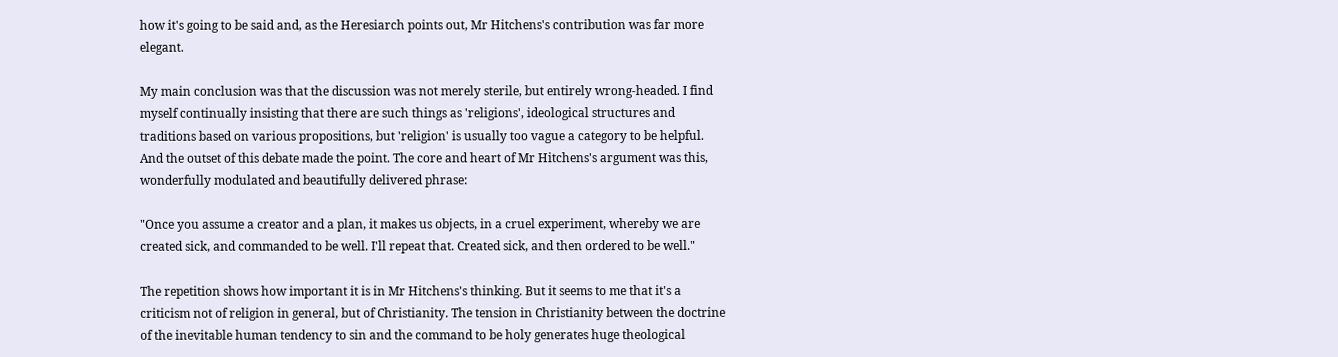how it's going to be said and, as the Heresiarch points out, Mr Hitchens's contribution was far more elegant.

My main conclusion was that the discussion was not merely sterile, but entirely wrong-headed. I find myself continually insisting that there are such things as 'religions', ideological structures and traditions based on various propositions, but 'religion' is usually too vague a category to be helpful. And the outset of this debate made the point. The core and heart of Mr Hitchens's argument was this, wonderfully modulated and beautifully delivered phrase:

"Once you assume a creator and a plan, it makes us objects, in a cruel experiment, whereby we are created sick, and commanded to be well. I'll repeat that. Created sick, and then ordered to be well."

The repetition shows how important it is in Mr Hitchens's thinking. But it seems to me that it's a criticism not of religion in general, but of Christianity. The tension in Christianity between the doctrine of the inevitable human tendency to sin and the command to be holy generates huge theological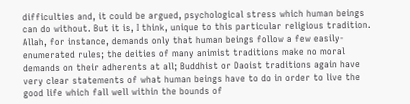difficulties and, it could be argued, psychological stress which human beings can do without. But it is, I think, unique to this particular religious tradition. Allah, for instance, demands only that human beings follow a few easily-enumerated rules; the deities of many animist traditions make no moral demands on their adherents at all; Buddhist or Daoist traditions again have very clear statements of what human beings have to do in order to live the good life which fall well within the bounds of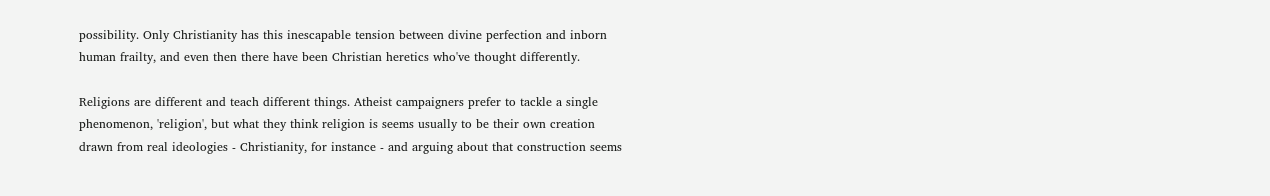possibility. Only Christianity has this inescapable tension between divine perfection and inborn human frailty, and even then there have been Christian heretics who've thought differently.

Religions are different and teach different things. Atheist campaigners prefer to tackle a single phenomenon, 'religion', but what they think religion is seems usually to be their own creation drawn from real ideologies - Christianity, for instance - and arguing about that construction seems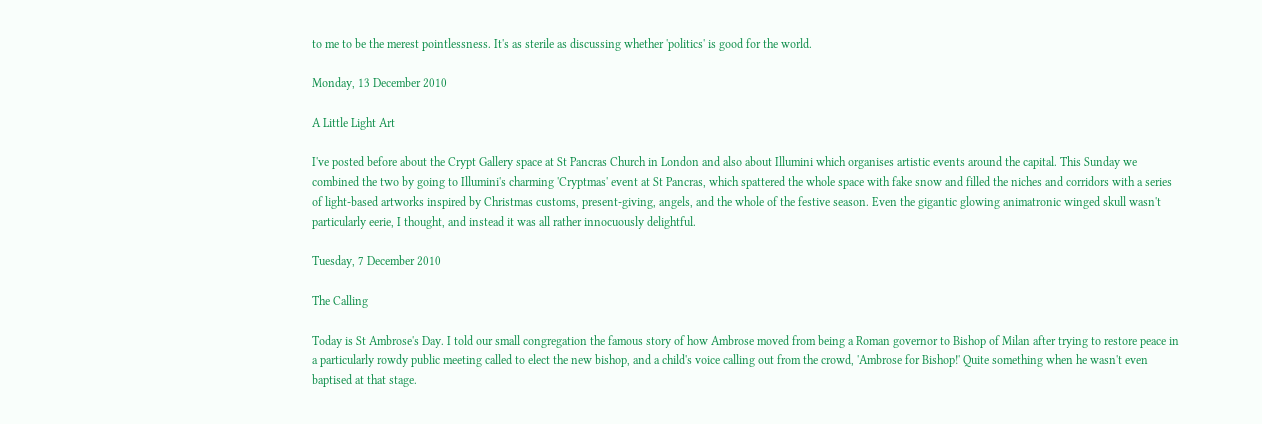to me to be the merest pointlessness. It's as sterile as discussing whether 'politics' is good for the world.

Monday, 13 December 2010

A Little Light Art

I've posted before about the Crypt Gallery space at St Pancras Church in London and also about Illumini which organises artistic events around the capital. This Sunday we combined the two by going to Illumini's charming 'Cryptmas' event at St Pancras, which spattered the whole space with fake snow and filled the niches and corridors with a series of light-based artworks inspired by Christmas customs, present-giving, angels, and the whole of the festive season. Even the gigantic glowing animatronic winged skull wasn't particularly eerie, I thought, and instead it was all rather innocuously delightful.

Tuesday, 7 December 2010

The Calling

Today is St Ambrose's Day. I told our small congregation the famous story of how Ambrose moved from being a Roman governor to Bishop of Milan after trying to restore peace in a particularly rowdy public meeting called to elect the new bishop, and a child's voice calling out from the crowd, 'Ambrose for Bishop!' Quite something when he wasn't even baptised at that stage.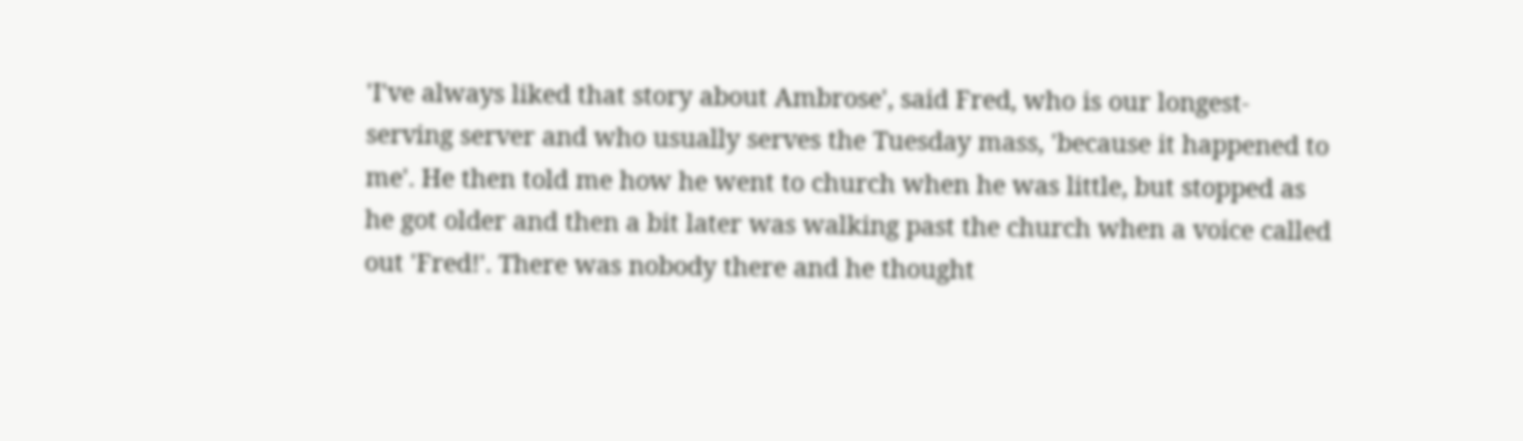'I've always liked that story about Ambrose', said Fred, who is our longest-serving server and who usually serves the Tuesday mass, 'because it happened to me'. He then told me how he went to church when he was little, but stopped as he got older and then a bit later was walking past the church when a voice called out 'Fred!'. There was nobody there and he thought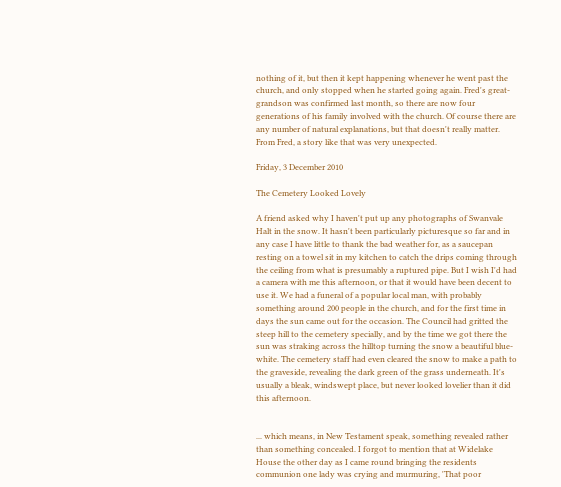nothing of it, but then it kept happening whenever he went past the church, and only stopped when he started going again. Fred's great-grandson was confirmed last month, so there are now four generations of his family involved with the church. Of course there are any number of natural explanations, but that doesn't really matter. From Fred, a story like that was very unexpected.

Friday, 3 December 2010

The Cemetery Looked Lovely

A friend asked why I haven't put up any photographs of Swanvale Halt in the snow. It hasn't been particularly picturesque so far and in any case I have little to thank the bad weather for, as a saucepan resting on a towel sit in my kitchen to catch the drips coming through the ceiling from what is presumably a ruptured pipe. But I wish I'd had a camera with me this afternoon, or that it would have been decent to use it. We had a funeral of a popular local man, with probably something around 200 people in the church, and for the first time in days the sun came out for the occasion. The Council had gritted the steep hill to the cemetery specially, and by the time we got there the sun was straking across the hilltop turning the snow a beautiful blue-white. The cemetery staff had even cleared the snow to make a path to the graveside, revealing the dark green of the grass underneath. It's usually a bleak, windswept place, but never looked lovelier than it did this afternoon.


... which means, in New Testament speak, something revealed rather than something concealed. I forgot to mention that at Widelake House the other day as I came round bringing the residents communion one lady was crying and murmuring, 'That poor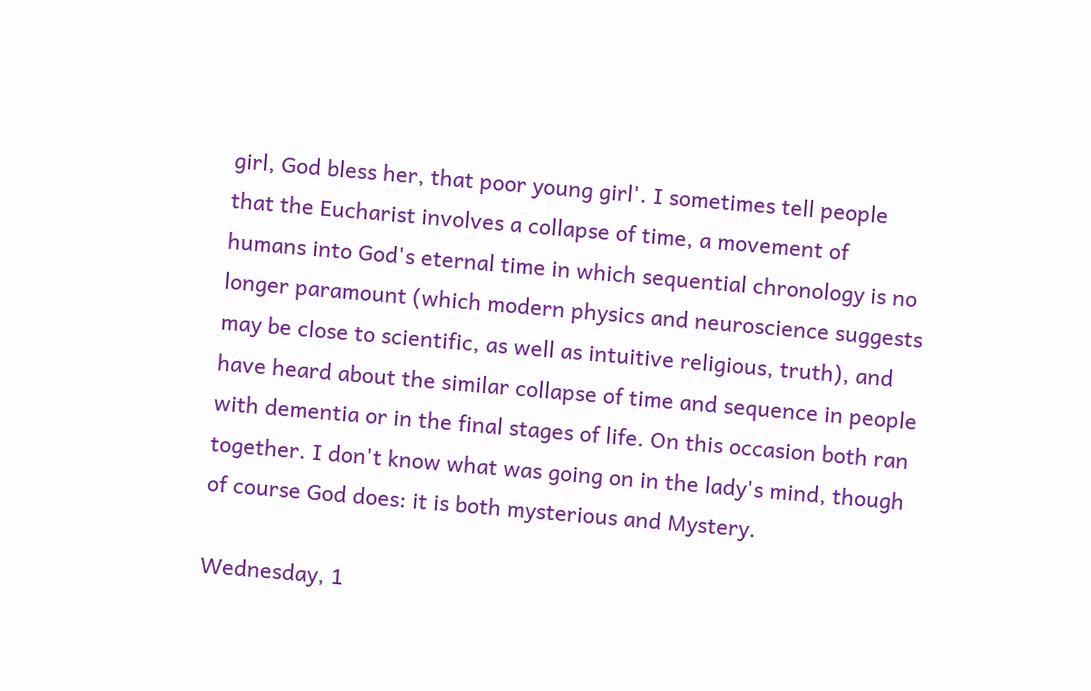girl, God bless her, that poor young girl'. I sometimes tell people that the Eucharist involves a collapse of time, a movement of humans into God's eternal time in which sequential chronology is no longer paramount (which modern physics and neuroscience suggests may be close to scientific, as well as intuitive religious, truth), and have heard about the similar collapse of time and sequence in people with dementia or in the final stages of life. On this occasion both ran together. I don't know what was going on in the lady's mind, though of course God does: it is both mysterious and Mystery.

Wednesday, 1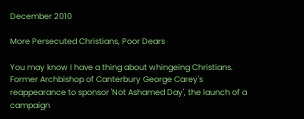December 2010

More Persecuted Christians, Poor Dears

You may know I have a thing about whingeing Christians. Former Archbishop of Canterbury George Carey's reappearance to sponsor 'Not Ashamed Day', the launch of a campaign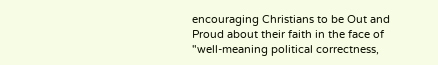encouraging Christians to be Out and Proud about their faith in the face of "well-meaning political correctness,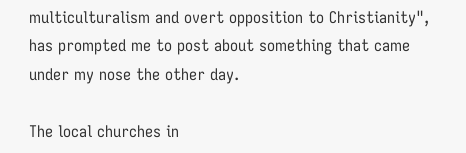multiculturalism and overt opposition to Christianity", has prompted me to post about something that came under my nose the other day.

The local churches in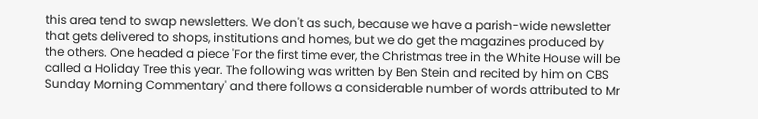this area tend to swap newsletters. We don't as such, because we have a parish-wide newsletter that gets delivered to shops, institutions and homes, but we do get the magazines produced by the others. One headed a piece 'For the first time ever, the Christmas tree in the White House will be called a Holiday Tree this year. The following was written by Ben Stein and recited by him on CBS Sunday Morning Commentary' and there follows a considerable number of words attributed to Mr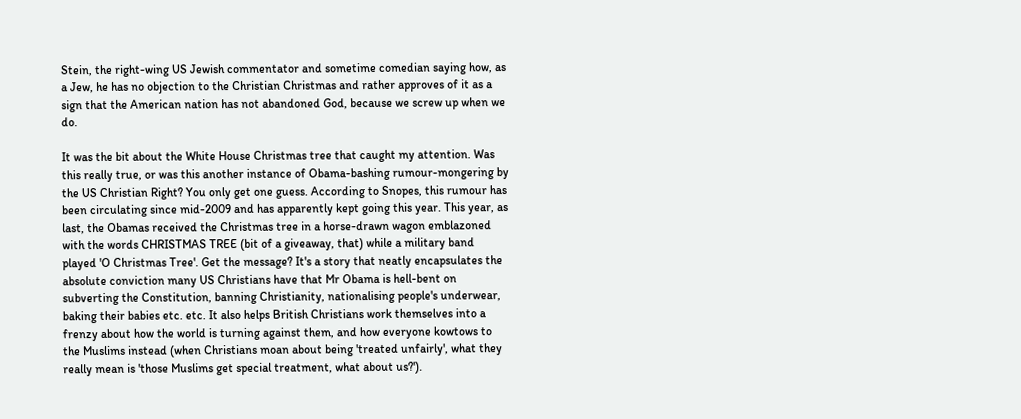Stein, the right-wing US Jewish commentator and sometime comedian saying how, as a Jew, he has no objection to the Christian Christmas and rather approves of it as a sign that the American nation has not abandoned God, because we screw up when we do.

It was the bit about the White House Christmas tree that caught my attention. Was this really true, or was this another instance of Obama-bashing rumour-mongering by the US Christian Right? You only get one guess. According to Snopes, this rumour has been circulating since mid-2009 and has apparently kept going this year. This year, as last, the Obamas received the Christmas tree in a horse-drawn wagon emblazoned with the words CHRISTMAS TREE (bit of a giveaway, that) while a military band played 'O Christmas Tree'. Get the message? It's a story that neatly encapsulates the absolute conviction many US Christians have that Mr Obama is hell-bent on subverting the Constitution, banning Christianity, nationalising people's underwear, baking their babies etc. etc. It also helps British Christians work themselves into a frenzy about how the world is turning against them, and how everyone kowtows to the Muslims instead (when Christians moan about being 'treated unfairly', what they really mean is 'those Muslims get special treatment, what about us?').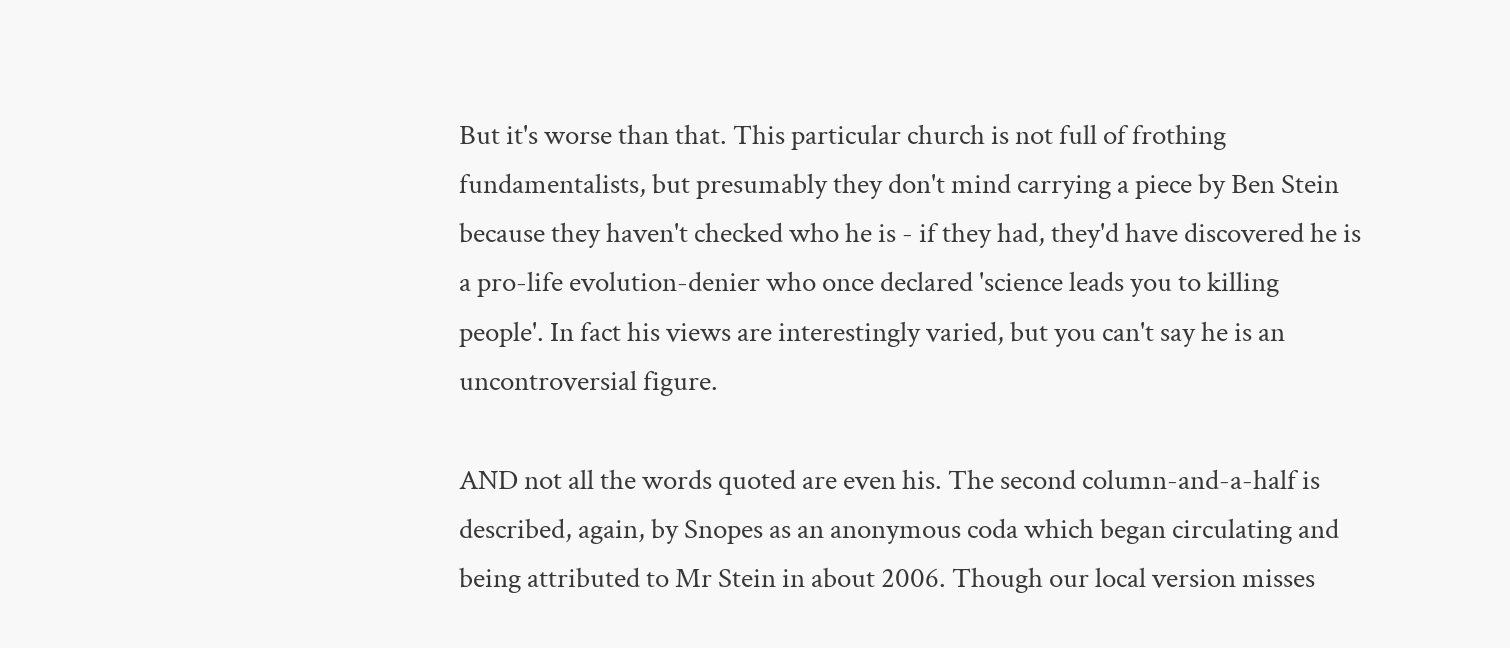But it's worse than that. This particular church is not full of frothing fundamentalists, but presumably they don't mind carrying a piece by Ben Stein because they haven't checked who he is - if they had, they'd have discovered he is a pro-life evolution-denier who once declared 'science leads you to killing people'. In fact his views are interestingly varied, but you can't say he is an uncontroversial figure.

AND not all the words quoted are even his. The second column-and-a-half is described, again, by Snopes as an anonymous coda which began circulating and being attributed to Mr Stein in about 2006. Though our local version misses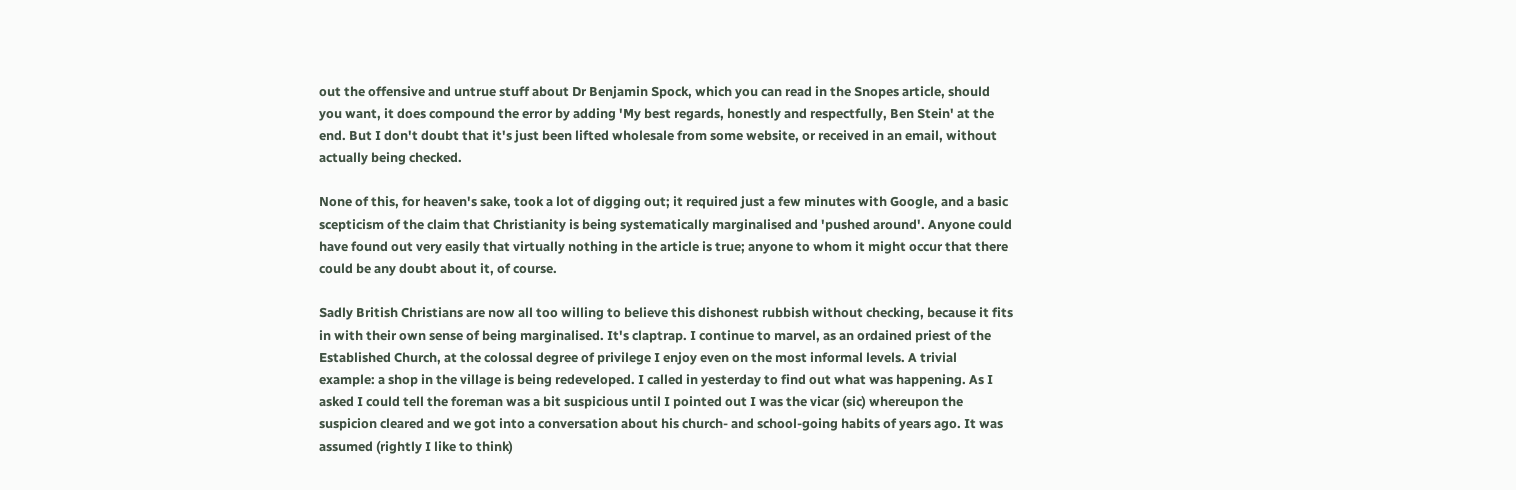out the offensive and untrue stuff about Dr Benjamin Spock, which you can read in the Snopes article, should you want, it does compound the error by adding 'My best regards, honestly and respectfully, Ben Stein' at the end. But I don't doubt that it's just been lifted wholesale from some website, or received in an email, without actually being checked.

None of this, for heaven's sake, took a lot of digging out; it required just a few minutes with Google, and a basic scepticism of the claim that Christianity is being systematically marginalised and 'pushed around'. Anyone could have found out very easily that virtually nothing in the article is true; anyone to whom it might occur that there could be any doubt about it, of course.

Sadly British Christians are now all too willing to believe this dishonest rubbish without checking, because it fits in with their own sense of being marginalised. It's claptrap. I continue to marvel, as an ordained priest of the Established Church, at the colossal degree of privilege I enjoy even on the most informal levels. A trivial example: a shop in the village is being redeveloped. I called in yesterday to find out what was happening. As I asked I could tell the foreman was a bit suspicious until I pointed out I was the vicar (sic) whereupon the suspicion cleared and we got into a conversation about his church- and school-going habits of years ago. It was assumed (rightly I like to think)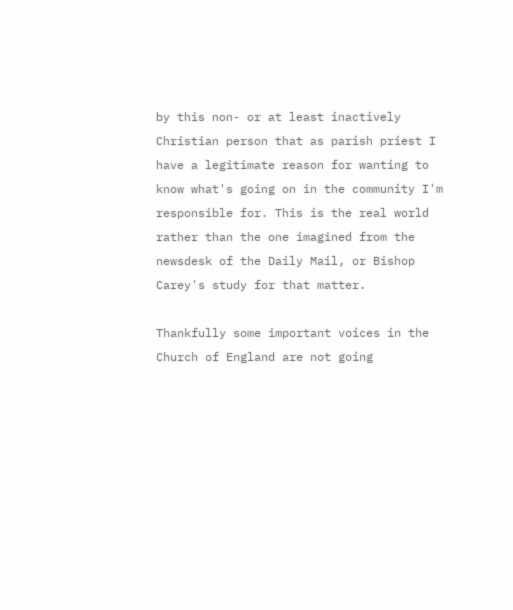by this non- or at least inactively Christian person that as parish priest I have a legitimate reason for wanting to know what's going on in the community I'm responsible for. This is the real world rather than the one imagined from the newsdesk of the Daily Mail, or Bishop Carey's study for that matter.

Thankfully some important voices in the Church of England are not going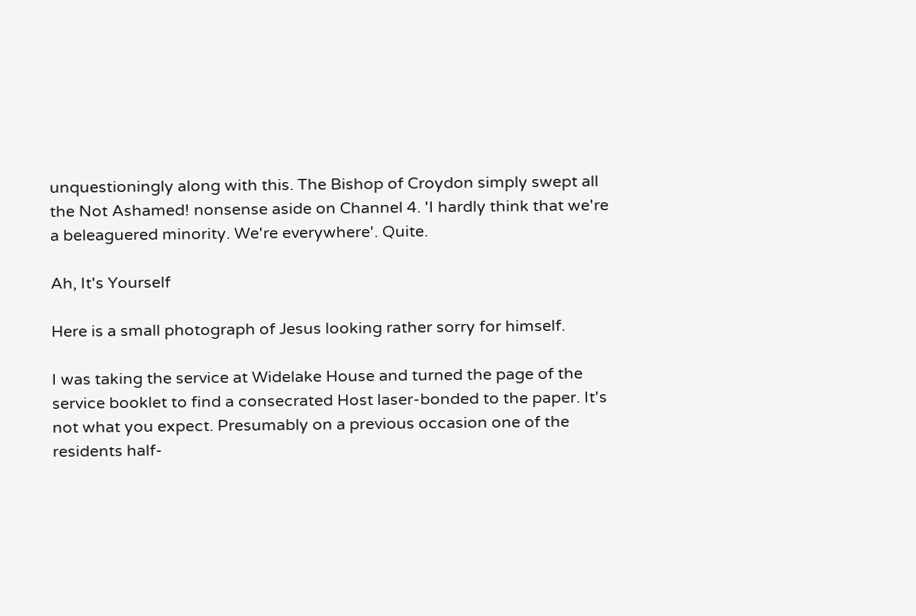unquestioningly along with this. The Bishop of Croydon simply swept all the Not Ashamed! nonsense aside on Channel 4. 'I hardly think that we're a beleaguered minority. We're everywhere'. Quite.

Ah, It's Yourself

Here is a small photograph of Jesus looking rather sorry for himself.

I was taking the service at Widelake House and turned the page of the service booklet to find a consecrated Host laser-bonded to the paper. It's not what you expect. Presumably on a previous occasion one of the residents half-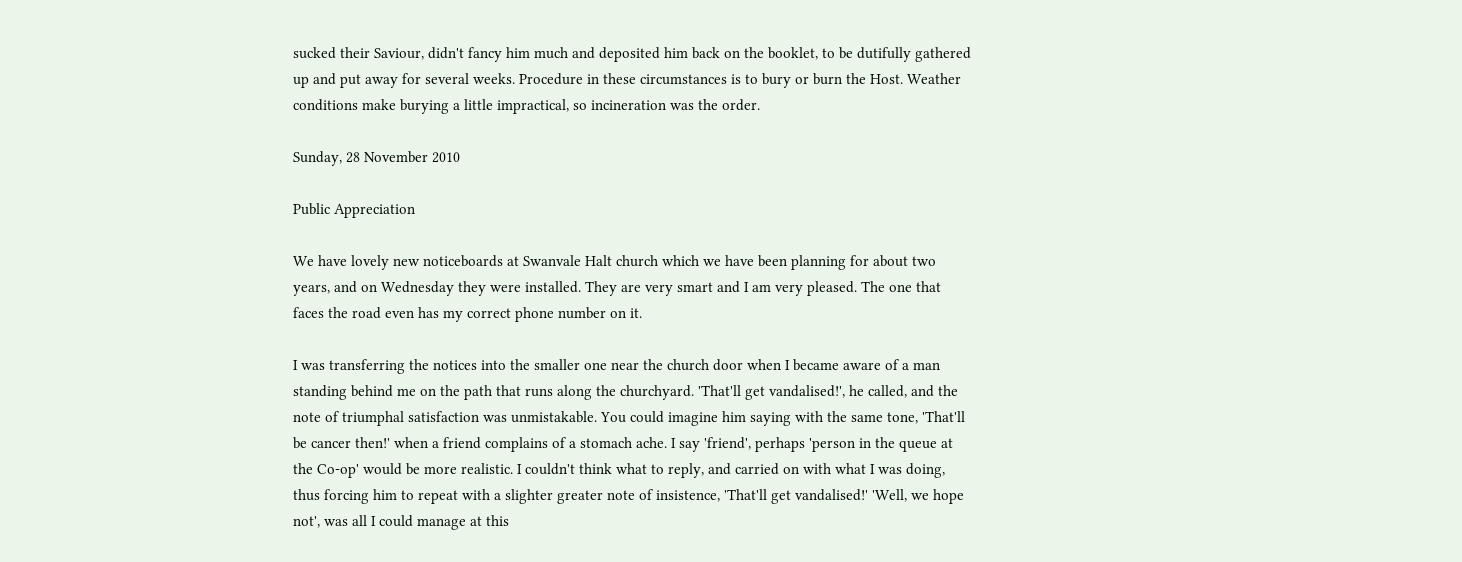sucked their Saviour, didn't fancy him much and deposited him back on the booklet, to be dutifully gathered up and put away for several weeks. Procedure in these circumstances is to bury or burn the Host. Weather conditions make burying a little impractical, so incineration was the order.

Sunday, 28 November 2010

Public Appreciation

We have lovely new noticeboards at Swanvale Halt church which we have been planning for about two years, and on Wednesday they were installed. They are very smart and I am very pleased. The one that faces the road even has my correct phone number on it.

I was transferring the notices into the smaller one near the church door when I became aware of a man standing behind me on the path that runs along the churchyard. 'That'll get vandalised!', he called, and the note of triumphal satisfaction was unmistakable. You could imagine him saying with the same tone, 'That'll be cancer then!' when a friend complains of a stomach ache. I say 'friend', perhaps 'person in the queue at the Co-op' would be more realistic. I couldn't think what to reply, and carried on with what I was doing, thus forcing him to repeat with a slighter greater note of insistence, 'That'll get vandalised!' 'Well, we hope not', was all I could manage at this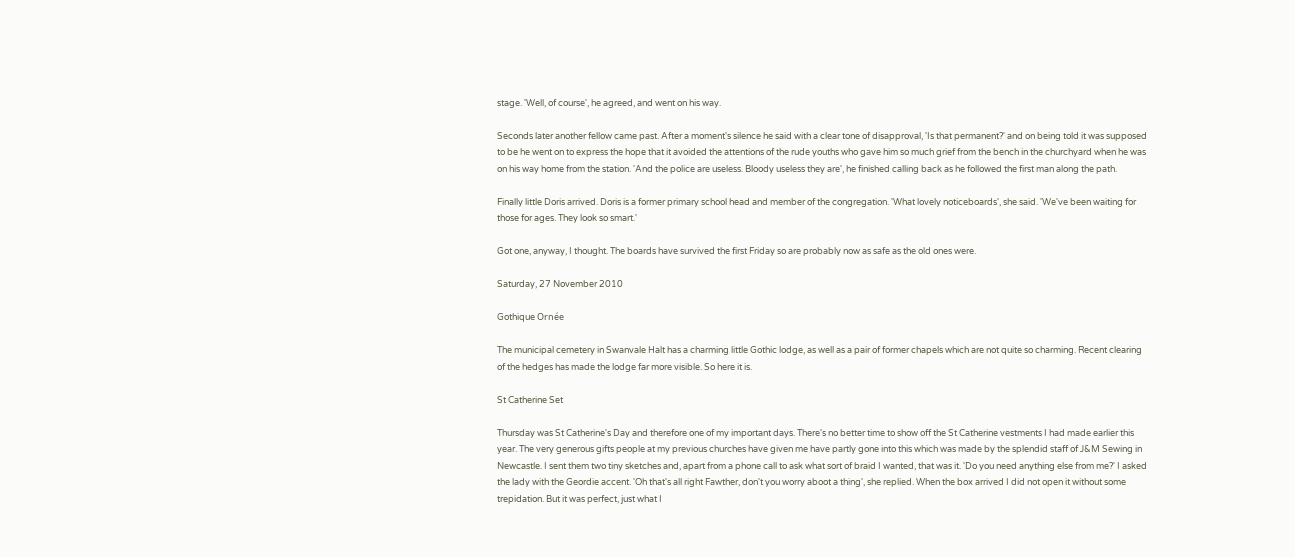stage. 'Well, of course', he agreed, and went on his way.

Seconds later another fellow came past. After a moment's silence he said with a clear tone of disapproval, 'Is that permanent?' and on being told it was supposed to be he went on to express the hope that it avoided the attentions of the rude youths who gave him so much grief from the bench in the churchyard when he was on his way home from the station. 'And the police are useless. Bloody useless they are', he finished calling back as he followed the first man along the path.

Finally little Doris arrived. Doris is a former primary school head and member of the congregation. 'What lovely noticeboards', she said. 'We've been waiting for those for ages. They look so smart.'

Got one, anyway, I thought. The boards have survived the first Friday so are probably now as safe as the old ones were.

Saturday, 27 November 2010

Gothique Ornée

The municipal cemetery in Swanvale Halt has a charming little Gothic lodge, as well as a pair of former chapels which are not quite so charming. Recent clearing of the hedges has made the lodge far more visible. So here it is.

St Catherine Set

Thursday was St Catherine's Day and therefore one of my important days. There's no better time to show off the St Catherine vestments I had made earlier this year. The very generous gifts people at my previous churches have given me have partly gone into this which was made by the splendid staff of J&M Sewing in Newcastle. I sent them two tiny sketches and, apart from a phone call to ask what sort of braid I wanted, that was it. 'Do you need anything else from me?' I asked the lady with the Geordie accent. 'Oh that's all right Fawther, don't you worry aboot a thing', she replied. When the box arrived I did not open it without some trepidation. But it was perfect, just what I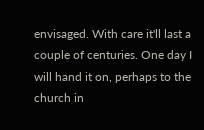envisaged. With care it'll last a couple of centuries. One day I will hand it on, perhaps to the church in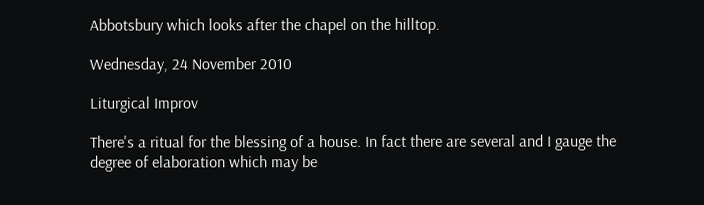Abbotsbury which looks after the chapel on the hilltop.

Wednesday, 24 November 2010

Liturgical Improv

There's a ritual for the blessing of a house. In fact there are several and I gauge the degree of elaboration which may be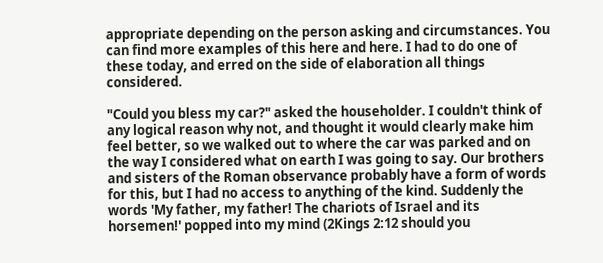appropriate depending on the person asking and circumstances. You can find more examples of this here and here. I had to do one of these today, and erred on the side of elaboration all things considered.

"Could you bless my car?" asked the householder. I couldn't think of any logical reason why not, and thought it would clearly make him feel better, so we walked out to where the car was parked and on the way I considered what on earth I was going to say. Our brothers and sisters of the Roman observance probably have a form of words for this, but I had no access to anything of the kind. Suddenly the words 'My father, my father! The chariots of Israel and its horsemen!' popped into my mind (2Kings 2:12 should you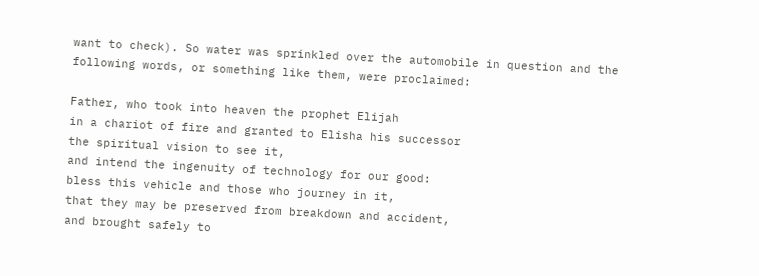want to check). So water was sprinkled over the automobile in question and the following words, or something like them, were proclaimed:

Father, who took into heaven the prophet Elijah
in a chariot of fire and granted to Elisha his successor
the spiritual vision to see it,
and intend the ingenuity of technology for our good:
bless this vehicle and those who journey in it,
that they may be preserved from breakdown and accident,
and brought safely to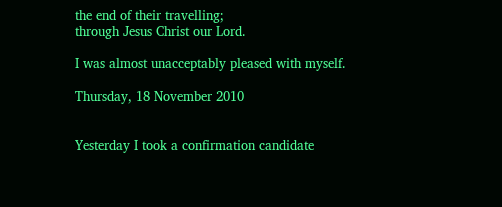the end of their travelling;
through Jesus Christ our Lord.

I was almost unacceptably pleased with myself.

Thursday, 18 November 2010


Yesterday I took a confirmation candidate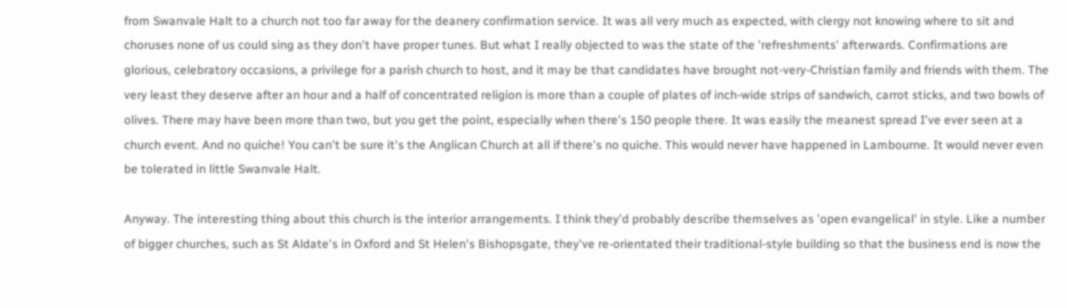from Swanvale Halt to a church not too far away for the deanery confirmation service. It was all very much as expected, with clergy not knowing where to sit and choruses none of us could sing as they don't have proper tunes. But what I really objected to was the state of the 'refreshments' afterwards. Confirmations are glorious, celebratory occasions, a privilege for a parish church to host, and it may be that candidates have brought not-very-Christian family and friends with them. The very least they deserve after an hour and a half of concentrated religion is more than a couple of plates of inch-wide strips of sandwich, carrot sticks, and two bowls of olives. There may have been more than two, but you get the point, especially when there's 150 people there. It was easily the meanest spread I've ever seen at a church event. And no quiche! You can't be sure it's the Anglican Church at all if there's no quiche. This would never have happened in Lambourne. It would never even be tolerated in little Swanvale Halt.

Anyway. The interesting thing about this church is the interior arrangements. I think they'd probably describe themselves as 'open evangelical' in style. Like a number of bigger churches, such as St Aldate's in Oxford and St Helen's Bishopsgate, they've re-orientated their traditional-style building so that the business end is now the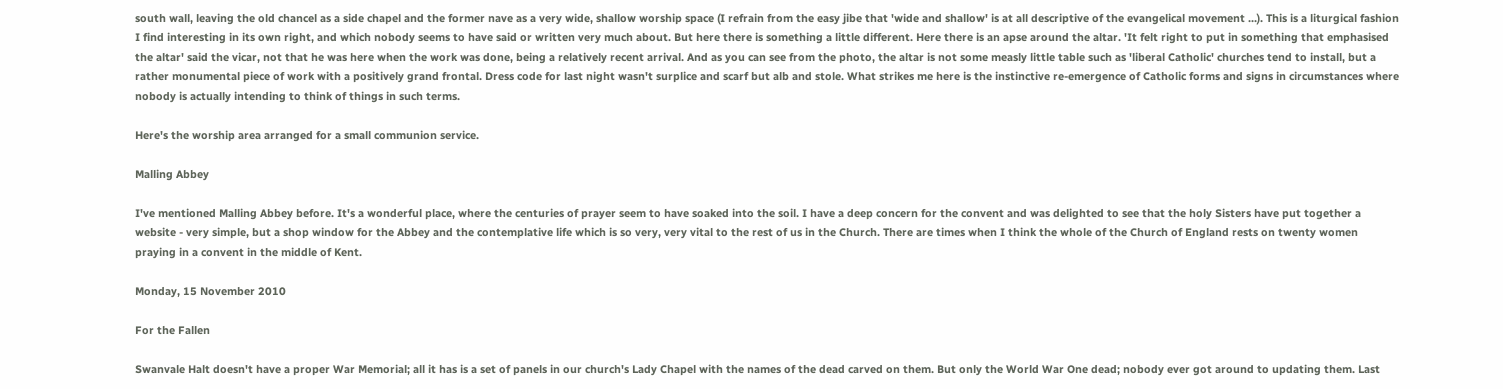south wall, leaving the old chancel as a side chapel and the former nave as a very wide, shallow worship space (I refrain from the easy jibe that 'wide and shallow' is at all descriptive of the evangelical movement ...). This is a liturgical fashion I find interesting in its own right, and which nobody seems to have said or written very much about. But here there is something a little different. Here there is an apse around the altar. 'It felt right to put in something that emphasised the altar' said the vicar, not that he was here when the work was done, being a relatively recent arrival. And as you can see from the photo, the altar is not some measly little table such as 'liberal Catholic' churches tend to install, but a rather monumental piece of work with a positively grand frontal. Dress code for last night wasn't surplice and scarf but alb and stole. What strikes me here is the instinctive re-emergence of Catholic forms and signs in circumstances where nobody is actually intending to think of things in such terms.

Here's the worship area arranged for a small communion service.

Malling Abbey

I've mentioned Malling Abbey before. It's a wonderful place, where the centuries of prayer seem to have soaked into the soil. I have a deep concern for the convent and was delighted to see that the holy Sisters have put together a website - very simple, but a shop window for the Abbey and the contemplative life which is so very, very vital to the rest of us in the Church. There are times when I think the whole of the Church of England rests on twenty women praying in a convent in the middle of Kent.

Monday, 15 November 2010

For the Fallen

Swanvale Halt doesn't have a proper War Memorial; all it has is a set of panels in our church's Lady Chapel with the names of the dead carved on them. But only the World War One dead; nobody ever got around to updating them. Last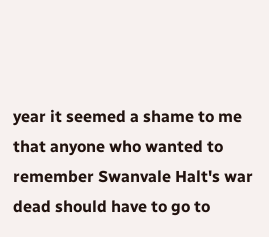year it seemed a shame to me that anyone who wanted to remember Swanvale Halt's war dead should have to go to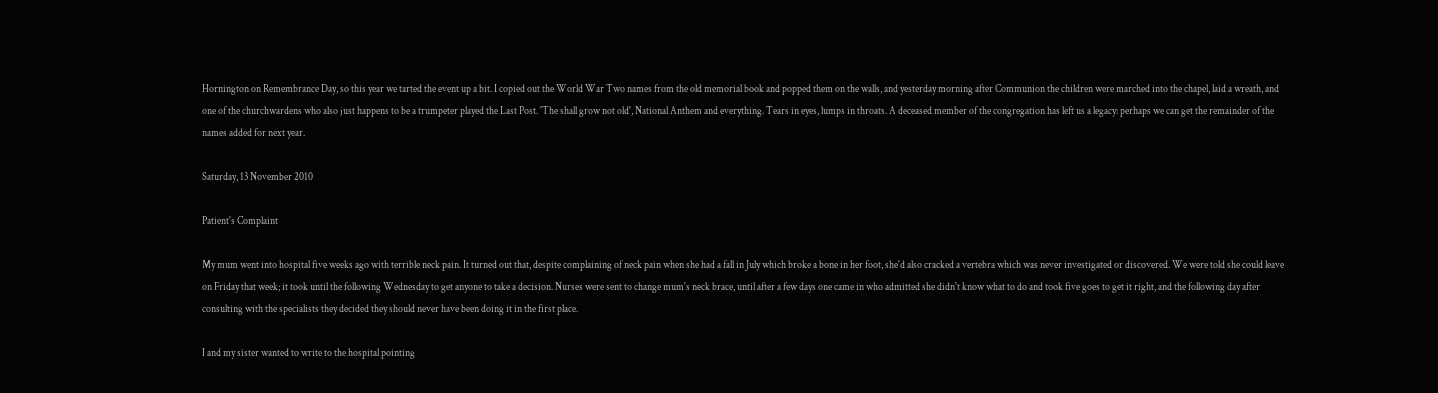Hornington on Remembrance Day, so this year we tarted the event up a bit. I copied out the World War Two names from the old memorial book and popped them on the walls, and yesterday morning after Communion the children were marched into the chapel, laid a wreath, and one of the churchwardens who also just happens to be a trumpeter played the Last Post. 'The shall grow not old', National Anthem and everything. Tears in eyes, lumps in throats. A deceased member of the congregation has left us a legacy: perhaps we can get the remainder of the names added for next year.

Saturday, 13 November 2010

Patient's Complaint

My mum went into hospital five weeks ago with terrible neck pain. It turned out that, despite complaining of neck pain when she had a fall in July which broke a bone in her foot, she'd also cracked a vertebra which was never investigated or discovered. We were told she could leave on Friday that week; it took until the following Wednesday to get anyone to take a decision. Nurses were sent to change mum's neck brace, until after a few days one came in who admitted she didn't know what to do and took five goes to get it right, and the following day after consulting with the specialists they decided they should never have been doing it in the first place.

I and my sister wanted to write to the hospital pointing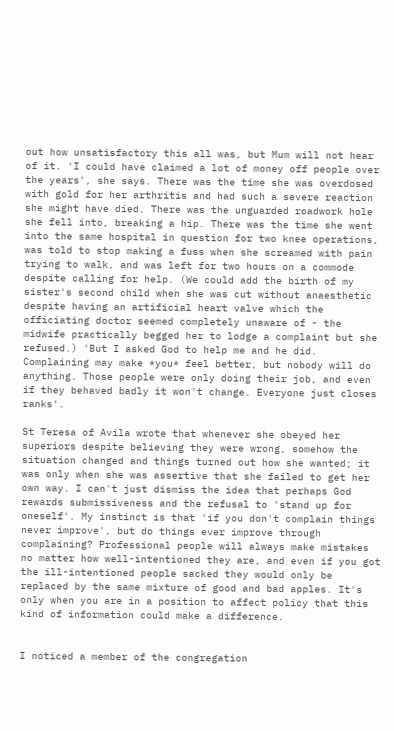out how unsatisfactory this all was, but Mum will not hear of it. 'I could have claimed a lot of money off people over the years', she says. There was the time she was overdosed with gold for her arthritis and had such a severe reaction she might have died. There was the unguarded roadwork hole she fell into, breaking a hip. There was the time she went into the same hospital in question for two knee operations, was told to stop making a fuss when she screamed with pain trying to walk, and was left for two hours on a commode despite calling for help. (We could add the birth of my sister's second child when she was cut without anaesthetic despite having an artificial heart valve which the officiating doctor seemed completely unaware of - the midwife practically begged her to lodge a complaint but she refused.) 'But I asked God to help me and he did. Complaining may make *you* feel better, but nobody will do anything. Those people were only doing their job, and even if they behaved badly it won't change. Everyone just closes ranks'.

St Teresa of Avila wrote that whenever she obeyed her superiors despite believing they were wrong, somehow the situation changed and things turned out how she wanted; it was only when she was assertive that she failed to get her own way. I can't just dismiss the idea that perhaps God rewards submissiveness and the refusal to 'stand up for oneself'. My instinct is that 'if you don't complain things never improve', but do things ever improve through complaining? Professional people will always make mistakes no matter how well-intentioned they are, and even if you got the ill-intentioned people sacked they would only be replaced by the same mixture of good and bad apples. It's only when you are in a position to affect policy that this kind of information could make a difference.


I noticed a member of the congregation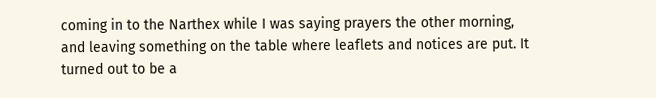coming in to the Narthex while I was saying prayers the other morning, and leaving something on the table where leaflets and notices are put. It turned out to be a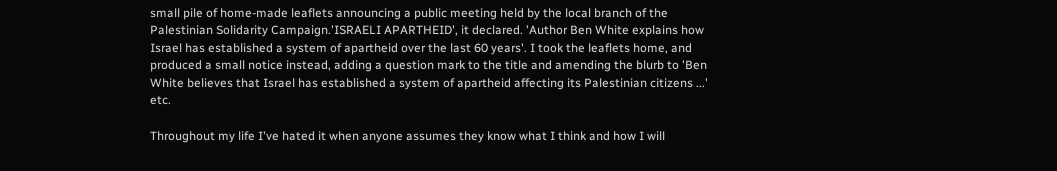small pile of home-made leaflets announcing a public meeting held by the local branch of the Palestinian Solidarity Campaign.'ISRAELI APARTHEID', it declared. 'Author Ben White explains how Israel has established a system of apartheid over the last 60 years'. I took the leaflets home, and produced a small notice instead, adding a question mark to the title and amending the blurb to 'Ben White believes that Israel has established a system of apartheid affecting its Palestinian citizens ...' etc.

Throughout my life I've hated it when anyone assumes they know what I think and how I will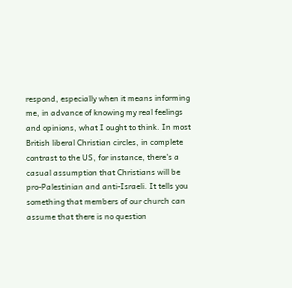respond, especially when it means informing me, in advance of knowing my real feelings and opinions, what I ought to think. In most British liberal Christian circles, in complete contrast to the US, for instance, there's a casual assumption that Christians will be pro-Palestinian and anti-Israeli. It tells you something that members of our church can assume that there is no question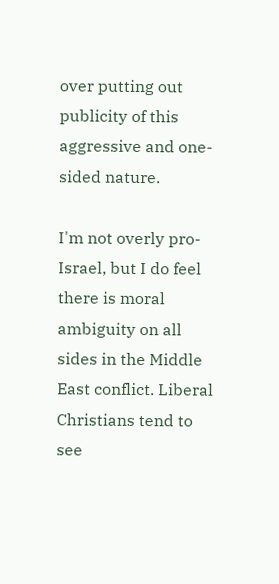over putting out publicity of this aggressive and one-sided nature.

I'm not overly pro-Israel, but I do feel there is moral ambiguity on all sides in the Middle East conflict. Liberal Christians tend to see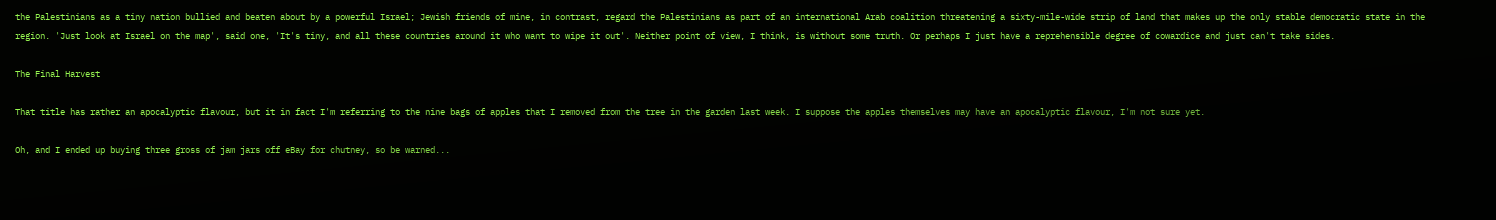the Palestinians as a tiny nation bullied and beaten about by a powerful Israel; Jewish friends of mine, in contrast, regard the Palestinians as part of an international Arab coalition threatening a sixty-mile-wide strip of land that makes up the only stable democratic state in the region. 'Just look at Israel on the map', said one, 'It's tiny, and all these countries around it who want to wipe it out'. Neither point of view, I think, is without some truth. Or perhaps I just have a reprehensible degree of cowardice and just can't take sides.

The Final Harvest

That title has rather an apocalyptic flavour, but it in fact I'm referring to the nine bags of apples that I removed from the tree in the garden last week. I suppose the apples themselves may have an apocalyptic flavour, I'm not sure yet.

Oh, and I ended up buying three gross of jam jars off eBay for chutney, so be warned...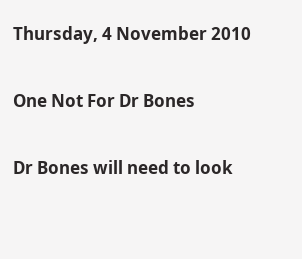Thursday, 4 November 2010

One Not For Dr Bones

Dr Bones will need to look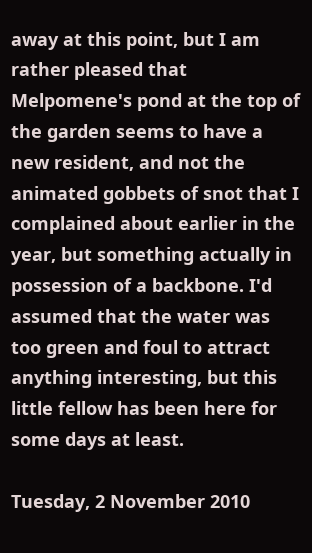away at this point, but I am rather pleased that Melpomene's pond at the top of the garden seems to have a new resident, and not the animated gobbets of snot that I complained about earlier in the year, but something actually in possession of a backbone. I'd assumed that the water was too green and foul to attract anything interesting, but this little fellow has been here for some days at least.

Tuesday, 2 November 2010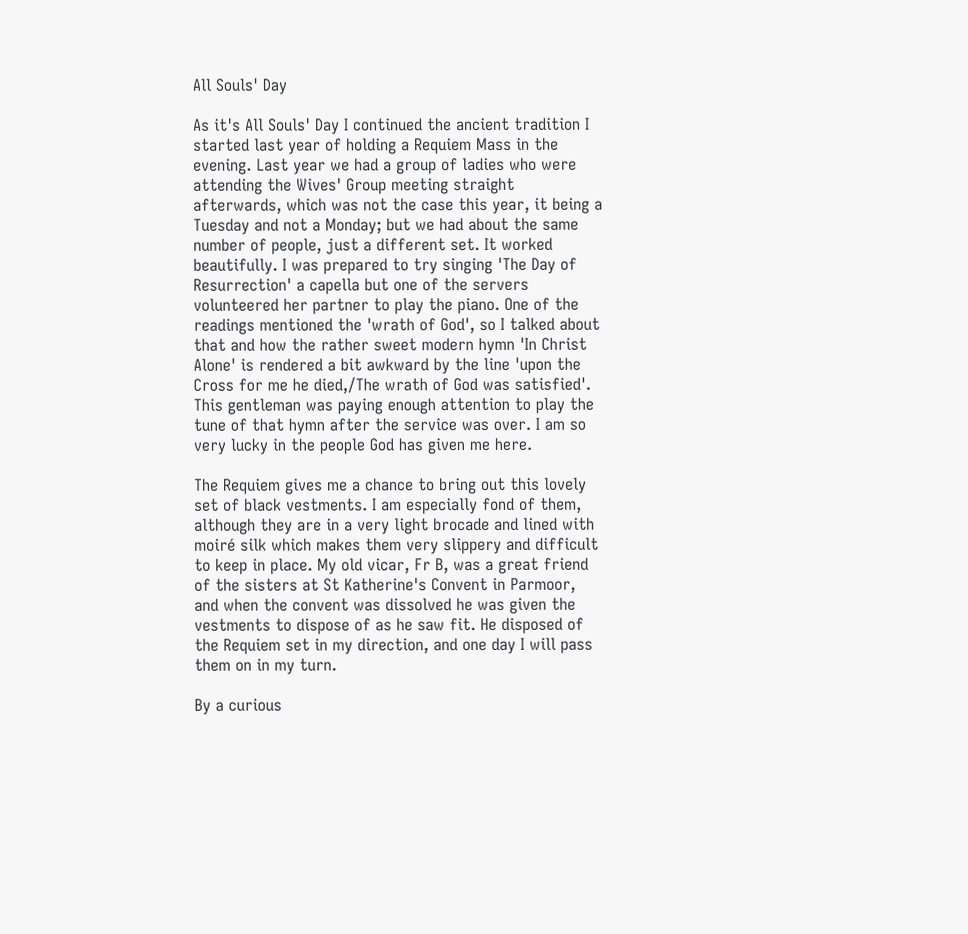All Souls' Day

As it's All Souls' Day I continued the ancient tradition I started last year of holding a Requiem Mass in the evening. Last year we had a group of ladies who were attending the Wives' Group meeting straight afterwards, which was not the case this year, it being a Tuesday and not a Monday; but we had about the same number of people, just a different set. It worked beautifully. I was prepared to try singing 'The Day of Resurrection' a capella but one of the servers volunteered her partner to play the piano. One of the readings mentioned the 'wrath of God', so I talked about that and how the rather sweet modern hymn 'In Christ Alone' is rendered a bit awkward by the line 'upon the Cross for me he died,/The wrath of God was satisfied'. This gentleman was paying enough attention to play the tune of that hymn after the service was over. I am so very lucky in the people God has given me here.

The Requiem gives me a chance to bring out this lovely set of black vestments. I am especially fond of them, although they are in a very light brocade and lined with moiré silk which makes them very slippery and difficult to keep in place. My old vicar, Fr B, was a great friend of the sisters at St Katherine's Convent in Parmoor, and when the convent was dissolved he was given the vestments to dispose of as he saw fit. He disposed of the Requiem set in my direction, and one day I will pass them on in my turn.

By a curious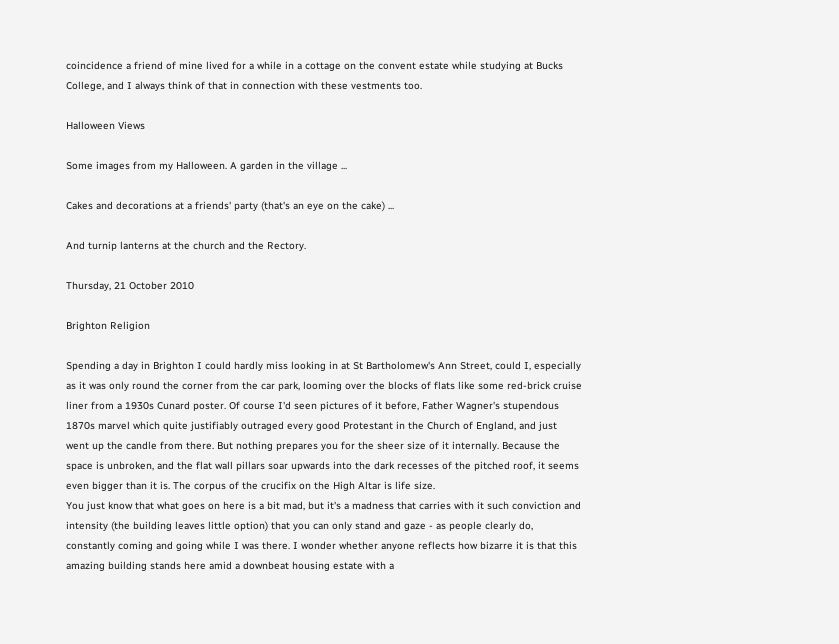coincidence a friend of mine lived for a while in a cottage on the convent estate while studying at Bucks College, and I always think of that in connection with these vestments too.

Halloween Views

Some images from my Halloween. A garden in the village ...

Cakes and decorations at a friends' party (that's an eye on the cake) ...

And turnip lanterns at the church and the Rectory.

Thursday, 21 October 2010

Brighton Religion

Spending a day in Brighton I could hardly miss looking in at St Bartholomew's Ann Street, could I, especially as it was only round the corner from the car park, looming over the blocks of flats like some red-brick cruise liner from a 1930s Cunard poster. Of course I'd seen pictures of it before, Father Wagner's stupendous 1870s marvel which quite justifiably outraged every good Protestant in the Church of England, and just went up the candle from there. But nothing prepares you for the sheer size of it internally. Because the space is unbroken, and the flat wall pillars soar upwards into the dark recesses of the pitched roof, it seems even bigger than it is. The corpus of the crucifix on the High Altar is life size.
You just know that what goes on here is a bit mad, but it's a madness that carries with it such conviction and intensity (the building leaves little option) that you can only stand and gaze - as people clearly do, constantly coming and going while I was there. I wonder whether anyone reflects how bizarre it is that this amazing building stands here amid a downbeat housing estate with a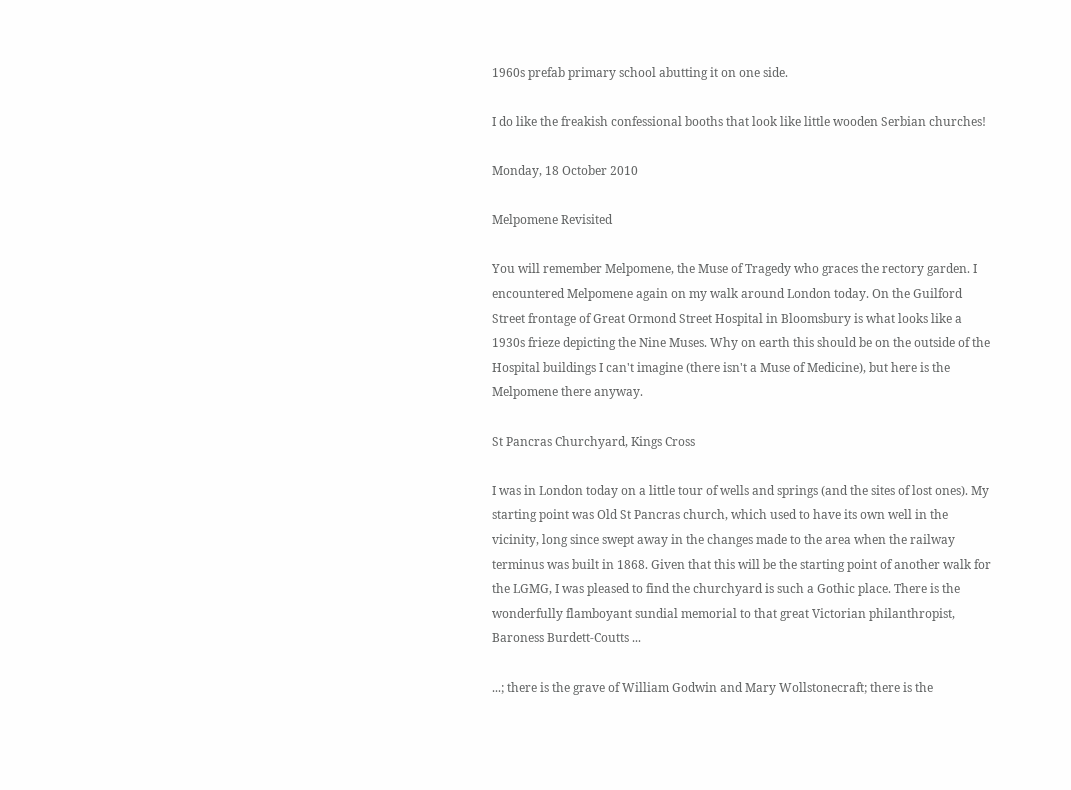1960s prefab primary school abutting it on one side.

I do like the freakish confessional booths that look like little wooden Serbian churches!

Monday, 18 October 2010

Melpomene Revisited

You will remember Melpomene, the Muse of Tragedy who graces the rectory garden. I encountered Melpomene again on my walk around London today. On the Guilford Street frontage of Great Ormond Street Hospital in Bloomsbury is what looks like a 1930s frieze depicting the Nine Muses. Why on earth this should be on the outside of the Hospital buildings I can't imagine (there isn't a Muse of Medicine), but here is the Melpomene there anyway.

St Pancras Churchyard, Kings Cross

I was in London today on a little tour of wells and springs (and the sites of lost ones). My starting point was Old St Pancras church, which used to have its own well in the vicinity, long since swept away in the changes made to the area when the railway terminus was built in 1868. Given that this will be the starting point of another walk for the LGMG, I was pleased to find the churchyard is such a Gothic place. There is the wonderfully flamboyant sundial memorial to that great Victorian philanthropist, Baroness Burdett-Coutts ...

...; there is the grave of William Godwin and Mary Wollstonecraft; there is the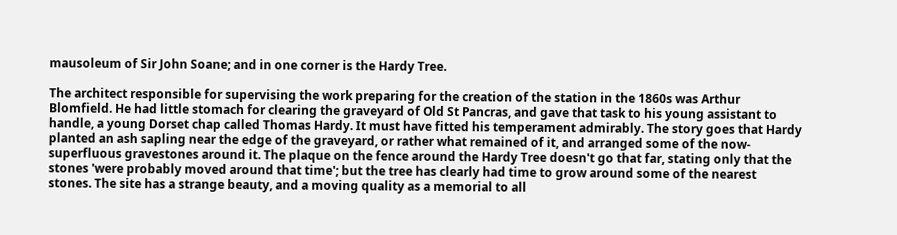mausoleum of Sir John Soane; and in one corner is the Hardy Tree.

The architect responsible for supervising the work preparing for the creation of the station in the 1860s was Arthur Blomfield. He had little stomach for clearing the graveyard of Old St Pancras, and gave that task to his young assistant to handle, a young Dorset chap called Thomas Hardy. It must have fitted his temperament admirably. The story goes that Hardy planted an ash sapling near the edge of the graveyard, or rather what remained of it, and arranged some of the now-superfluous gravestones around it. The plaque on the fence around the Hardy Tree doesn't go that far, stating only that the stones 'were probably moved around that time'; but the tree has clearly had time to grow around some of the nearest stones. The site has a strange beauty, and a moving quality as a memorial to all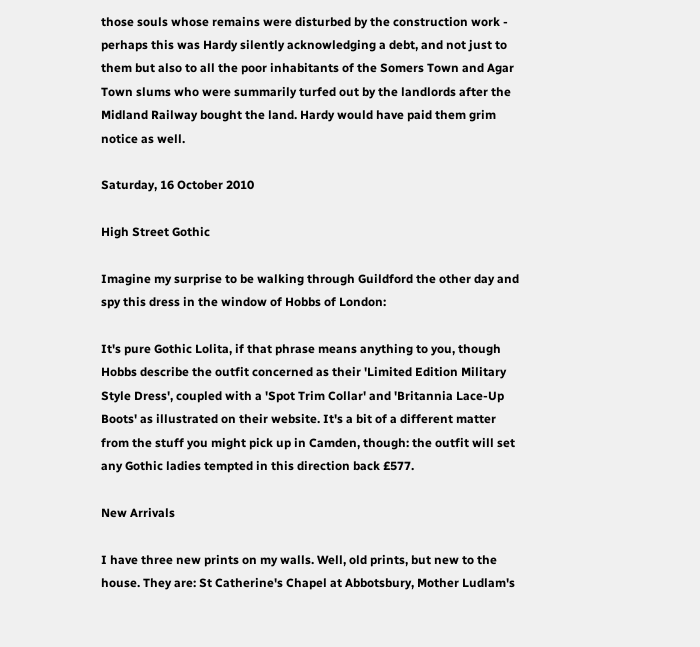those souls whose remains were disturbed by the construction work - perhaps this was Hardy silently acknowledging a debt, and not just to them but also to all the poor inhabitants of the Somers Town and Agar Town slums who were summarily turfed out by the landlords after the Midland Railway bought the land. Hardy would have paid them grim notice as well.

Saturday, 16 October 2010

High Street Gothic

Imagine my surprise to be walking through Guildford the other day and spy this dress in the window of Hobbs of London:

It's pure Gothic Lolita, if that phrase means anything to you, though Hobbs describe the outfit concerned as their 'Limited Edition Military Style Dress', coupled with a 'Spot Trim Collar' and 'Britannia Lace-Up Boots' as illustrated on their website. It's a bit of a different matter from the stuff you might pick up in Camden, though: the outfit will set any Gothic ladies tempted in this direction back £577.

New Arrivals

I have three new prints on my walls. Well, old prints, but new to the house. They are: St Catherine's Chapel at Abbotsbury, Mother Ludlam's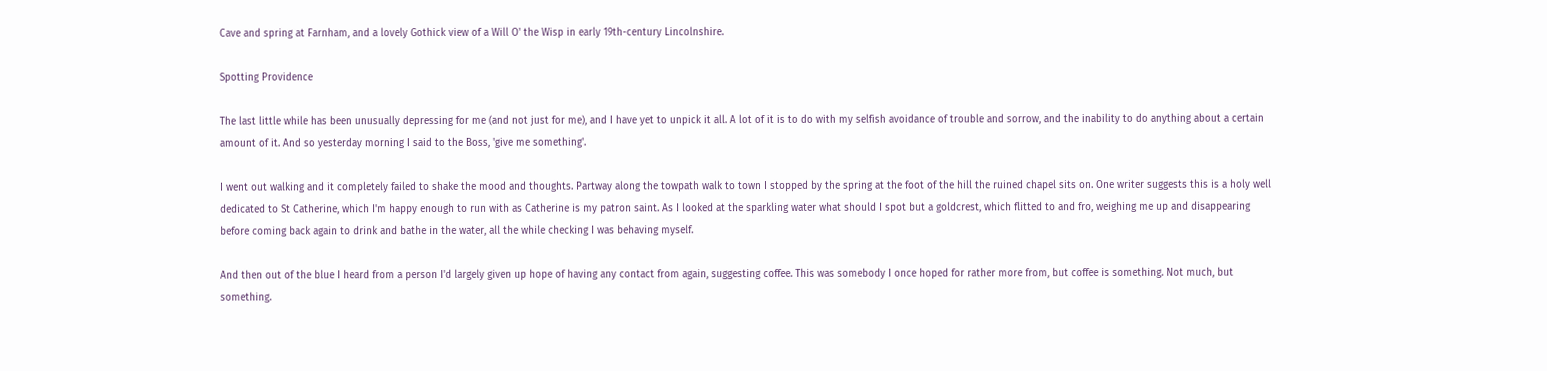Cave and spring at Farnham, and a lovely Gothick view of a Will O' the Wisp in early 19th-century Lincolnshire.

Spotting Providence

The last little while has been unusually depressing for me (and not just for me), and I have yet to unpick it all. A lot of it is to do with my selfish avoidance of trouble and sorrow, and the inability to do anything about a certain amount of it. And so yesterday morning I said to the Boss, 'give me something'.

I went out walking and it completely failed to shake the mood and thoughts. Partway along the towpath walk to town I stopped by the spring at the foot of the hill the ruined chapel sits on. One writer suggests this is a holy well dedicated to St Catherine, which I'm happy enough to run with as Catherine is my patron saint. As I looked at the sparkling water what should I spot but a goldcrest, which flitted to and fro, weighing me up and disappearing before coming back again to drink and bathe in the water, all the while checking I was behaving myself.

And then out of the blue I heard from a person I'd largely given up hope of having any contact from again, suggesting coffee. This was somebody I once hoped for rather more from, but coffee is something. Not much, but something.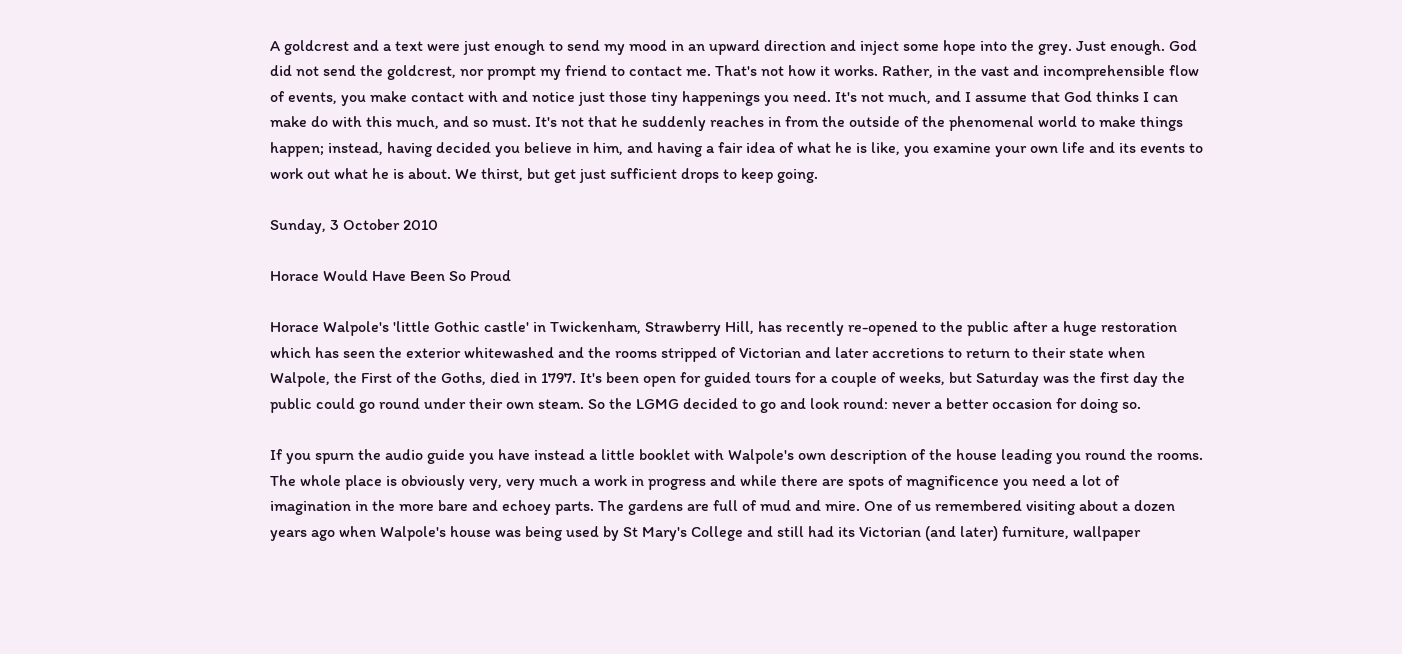A goldcrest and a text were just enough to send my mood in an upward direction and inject some hope into the grey. Just enough. God did not send the goldcrest, nor prompt my friend to contact me. That's not how it works. Rather, in the vast and incomprehensible flow of events, you make contact with and notice just those tiny happenings you need. It's not much, and I assume that God thinks I can make do with this much, and so must. It's not that he suddenly reaches in from the outside of the phenomenal world to make things happen; instead, having decided you believe in him, and having a fair idea of what he is like, you examine your own life and its events to work out what he is about. We thirst, but get just sufficient drops to keep going.

Sunday, 3 October 2010

Horace Would Have Been So Proud

Horace Walpole's 'little Gothic castle' in Twickenham, Strawberry Hill, has recently re-opened to the public after a huge restoration which has seen the exterior whitewashed and the rooms stripped of Victorian and later accretions to return to their state when Walpole, the First of the Goths, died in 1797. It's been open for guided tours for a couple of weeks, but Saturday was the first day the public could go round under their own steam. So the LGMG decided to go and look round: never a better occasion for doing so.

If you spurn the audio guide you have instead a little booklet with Walpole's own description of the house leading you round the rooms. The whole place is obviously very, very much a work in progress and while there are spots of magnificence you need a lot of imagination in the more bare and echoey parts. The gardens are full of mud and mire. One of us remembered visiting about a dozen years ago when Walpole's house was being used by St Mary's College and still had its Victorian (and later) furniture, wallpaper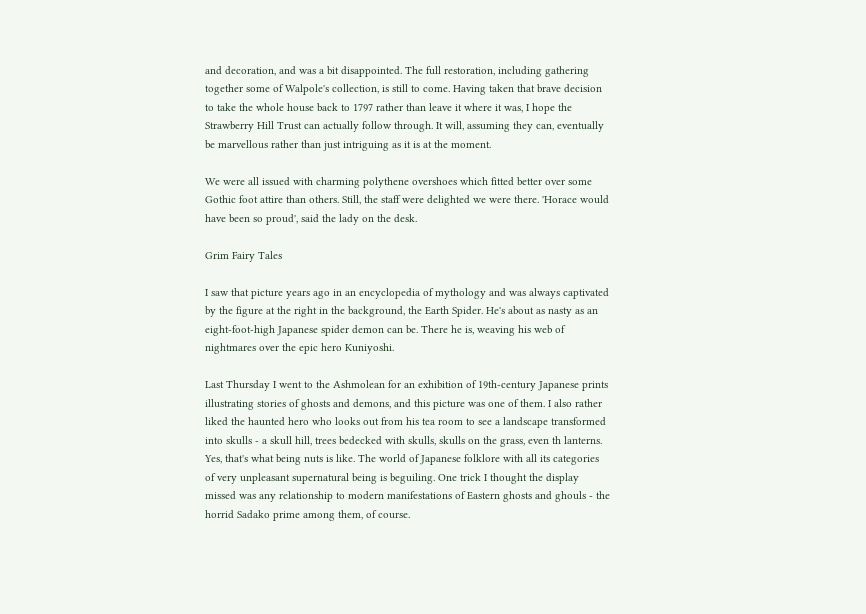and decoration, and was a bit disappointed. The full restoration, including gathering together some of Walpole's collection, is still to come. Having taken that brave decision to take the whole house back to 1797 rather than leave it where it was, I hope the Strawberry Hill Trust can actually follow through. It will, assuming they can, eventually be marvellous rather than just intriguing as it is at the moment.

We were all issued with charming polythene overshoes which fitted better over some Gothic foot attire than others. Still, the staff were delighted we were there. 'Horace would have been so proud', said the lady on the desk.

Grim Fairy Tales

I saw that picture years ago in an encyclopedia of mythology and was always captivated by the figure at the right in the background, the Earth Spider. He's about as nasty as an eight-foot-high Japanese spider demon can be. There he is, weaving his web of nightmares over the epic hero Kuniyoshi.

Last Thursday I went to the Ashmolean for an exhibition of 19th-century Japanese prints illustrating stories of ghosts and demons, and this picture was one of them. I also rather liked the haunted hero who looks out from his tea room to see a landscape transformed into skulls - a skull hill, trees bedecked with skulls, skulls on the grass, even th lanterns. Yes, that's what being nuts is like. The world of Japanese folklore with all its categories of very unpleasant supernatural being is beguiling. One trick I thought the display missed was any relationship to modern manifestations of Eastern ghosts and ghouls - the horrid Sadako prime among them, of course.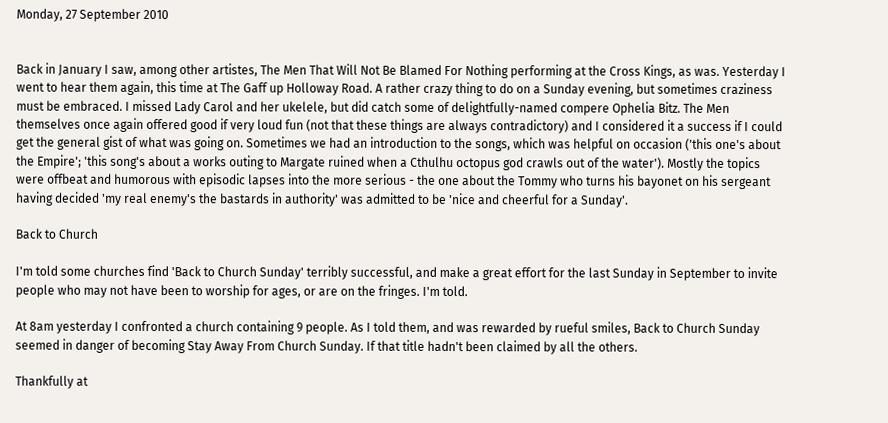Monday, 27 September 2010


Back in January I saw, among other artistes, The Men That Will Not Be Blamed For Nothing performing at the Cross Kings, as was. Yesterday I went to hear them again, this time at The Gaff up Holloway Road. A rather crazy thing to do on a Sunday evening, but sometimes craziness must be embraced. I missed Lady Carol and her ukelele, but did catch some of delightfully-named compere Ophelia Bitz. The Men themselves once again offered good if very loud fun (not that these things are always contradictory) and I considered it a success if I could get the general gist of what was going on. Sometimes we had an introduction to the songs, which was helpful on occasion ('this one's about the Empire'; 'this song's about a works outing to Margate ruined when a Cthulhu octopus god crawls out of the water'). Mostly the topics were offbeat and humorous with episodic lapses into the more serious - the one about the Tommy who turns his bayonet on his sergeant having decided 'my real enemy's the bastards in authority' was admitted to be 'nice and cheerful for a Sunday'.

Back to Church

I'm told some churches find 'Back to Church Sunday' terribly successful, and make a great effort for the last Sunday in September to invite people who may not have been to worship for ages, or are on the fringes. I'm told.

At 8am yesterday I confronted a church containing 9 people. As I told them, and was rewarded by rueful smiles, Back to Church Sunday seemed in danger of becoming Stay Away From Church Sunday. If that title hadn't been claimed by all the others.

Thankfully at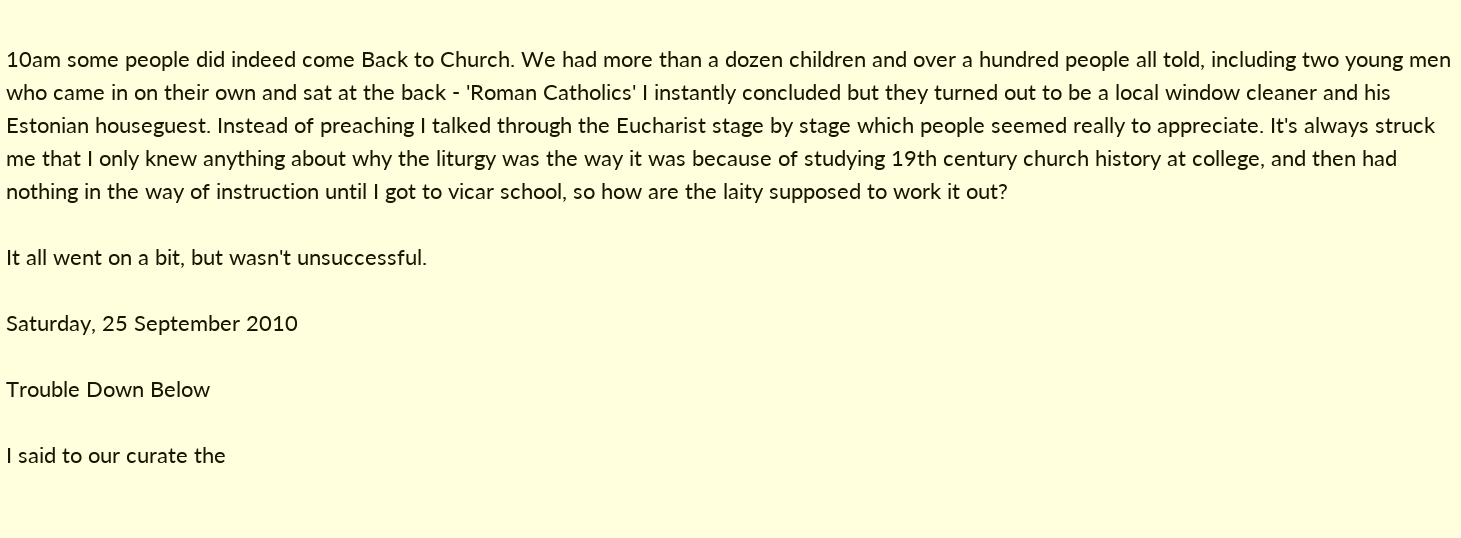10am some people did indeed come Back to Church. We had more than a dozen children and over a hundred people all told, including two young men who came in on their own and sat at the back - 'Roman Catholics' I instantly concluded but they turned out to be a local window cleaner and his Estonian houseguest. Instead of preaching I talked through the Eucharist stage by stage which people seemed really to appreciate. It's always struck me that I only knew anything about why the liturgy was the way it was because of studying 19th century church history at college, and then had nothing in the way of instruction until I got to vicar school, so how are the laity supposed to work it out?

It all went on a bit, but wasn't unsuccessful.

Saturday, 25 September 2010

Trouble Down Below

I said to our curate the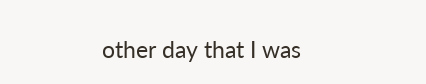other day that I was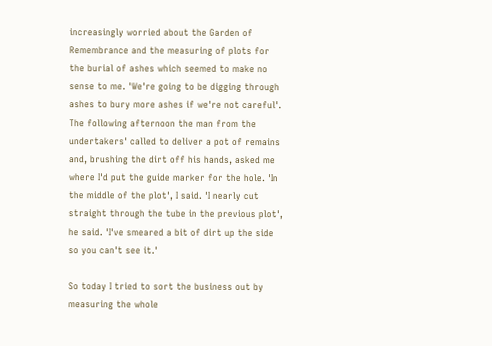increasingly worried about the Garden of Remembrance and the measuring of plots for the burial of ashes which seemed to make no sense to me. 'We're going to be digging through ashes to bury more ashes if we're not careful'. The following afternoon the man from the undertakers' called to deliver a pot of remains and, brushing the dirt off his hands, asked me where I'd put the guide marker for the hole. 'In the middle of the plot', I said. 'I nearly cut straight through the tube in the previous plot', he said. 'I've smeared a bit of dirt up the side so you can't see it.'

So today I tried to sort the business out by measuring the whole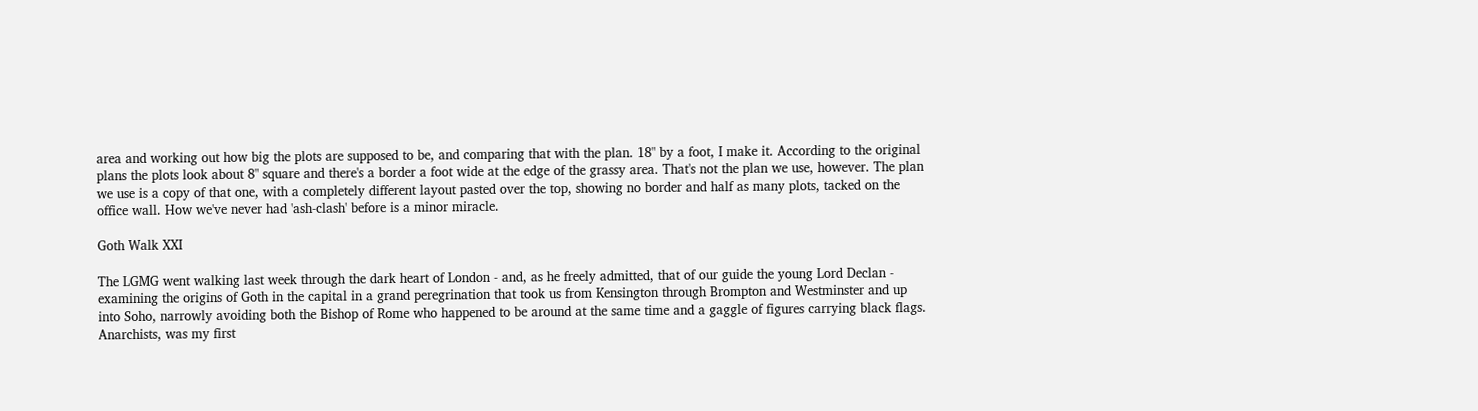area and working out how big the plots are supposed to be, and comparing that with the plan. 18" by a foot, I make it. According to the original plans the plots look about 8" square and there's a border a foot wide at the edge of the grassy area. That's not the plan we use, however. The plan we use is a copy of that one, with a completely different layout pasted over the top, showing no border and half as many plots, tacked on the office wall. How we've never had 'ash-clash' before is a minor miracle.

Goth Walk XXI

The LGMG went walking last week through the dark heart of London - and, as he freely admitted, that of our guide the young Lord Declan - examining the origins of Goth in the capital in a grand peregrination that took us from Kensington through Brompton and Westminster and up into Soho, narrowly avoiding both the Bishop of Rome who happened to be around at the same time and a gaggle of figures carrying black flags. Anarchists, was my first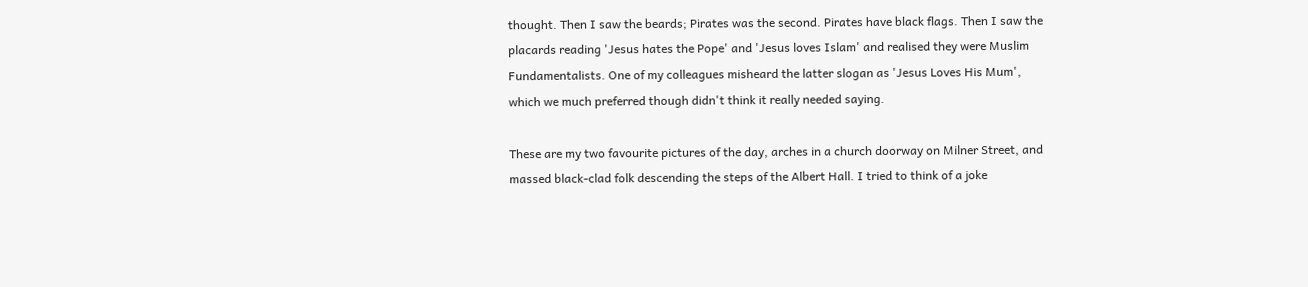thought. Then I saw the beards; Pirates was the second. Pirates have black flags. Then I saw the placards reading 'Jesus hates the Pope' and 'Jesus loves Islam' and realised they were Muslim Fundamentalists. One of my colleagues misheard the latter slogan as 'Jesus Loves His Mum', which we much preferred though didn't think it really needed saying.

These are my two favourite pictures of the day, arches in a church doorway on Milner Street, and massed black-clad folk descending the steps of the Albert Hall. I tried to think of a joke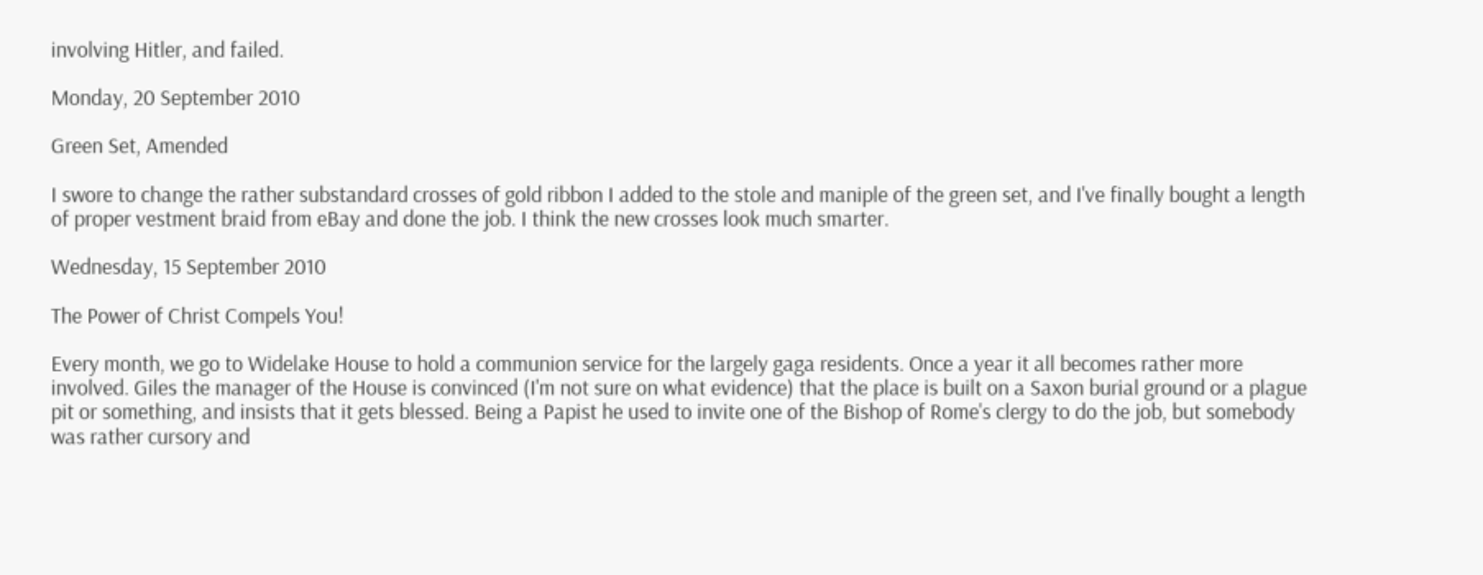involving Hitler, and failed.

Monday, 20 September 2010

Green Set, Amended

I swore to change the rather substandard crosses of gold ribbon I added to the stole and maniple of the green set, and I've finally bought a length of proper vestment braid from eBay and done the job. I think the new crosses look much smarter.

Wednesday, 15 September 2010

The Power of Christ Compels You!

Every month, we go to Widelake House to hold a communion service for the largely gaga residents. Once a year it all becomes rather more involved. Giles the manager of the House is convinced (I'm not sure on what evidence) that the place is built on a Saxon burial ground or a plague pit or something, and insists that it gets blessed. Being a Papist he used to invite one of the Bishop of Rome's clergy to do the job, but somebody was rather cursory and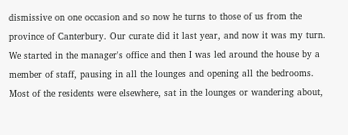dismissive on one occasion and so now he turns to those of us from the province of Canterbury. Our curate did it last year, and now it was my turn. We started in the manager's office and then I was led around the house by a member of staff, pausing in all the lounges and opening all the bedrooms. Most of the residents were elsewhere, sat in the lounges or wandering about,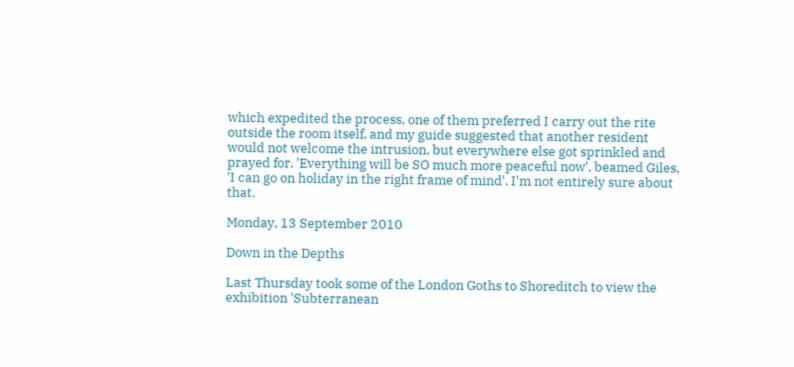which expedited the process, one of them preferred I carry out the rite outside the room itself, and my guide suggested that another resident would not welcome the intrusion, but everywhere else got sprinkled and prayed for. 'Everything will be SO much more peaceful now', beamed Giles, 'I can go on holiday in the right frame of mind'. I'm not entirely sure about that.

Monday, 13 September 2010

Down in the Depths

Last Thursday took some of the London Goths to Shoreditch to view the exhibition 'Subterranean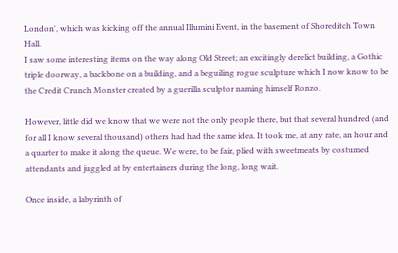London', which was kicking off the annual Illumini Event, in the basement of Shoreditch Town Hall.
I saw some interesting items on the way along Old Street; an excitingly derelict building, a Gothic triple doorway, a backbone on a building, and a beguiling rogue sculpture which I now know to be the Credit Crunch Monster created by a guerilla sculptor naming himself Ronzo.

However, little did we know that we were not the only people there, but that several hundred (and for all I know several thousand) others had had the same idea. It took me, at any rate, an hour and a quarter to make it along the queue. We were, to be fair, plied with sweetmeats by costumed attendants and juggled at by entertainers during the long, long wait.

Once inside, a labyrinth of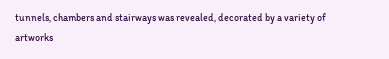tunnels, chambers and stairways was revealed, decorated by a variety of artworks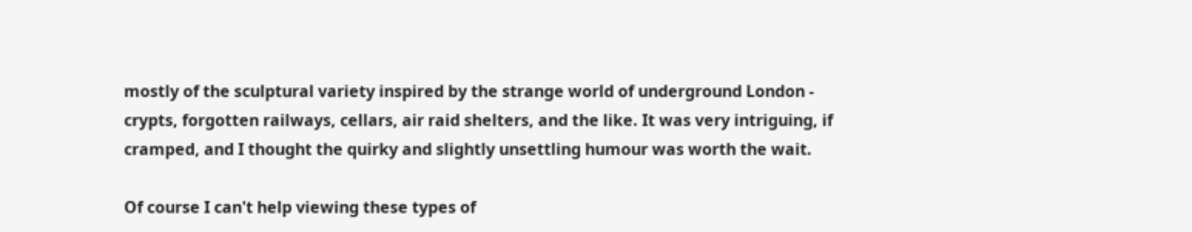mostly of the sculptural variety inspired by the strange world of underground London - crypts, forgotten railways, cellars, air raid shelters, and the like. It was very intriguing, if cramped, and I thought the quirky and slightly unsettling humour was worth the wait.

Of course I can't help viewing these types of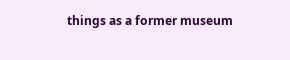things as a former museum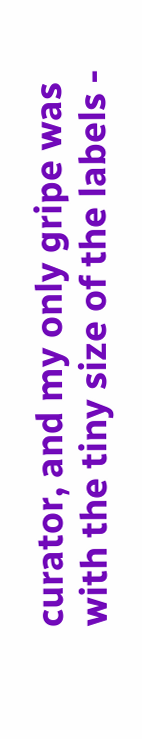curator, and my only gripe was with the tiny size of the labels -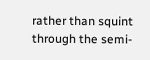rather than squint through the semi-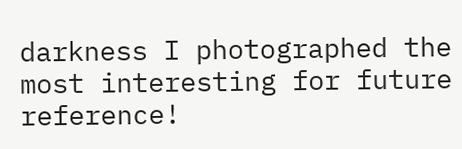darkness I photographed the most interesting for future reference!